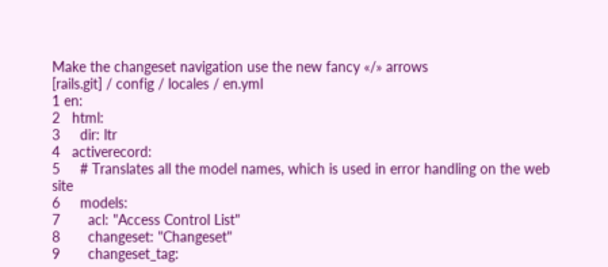Make the changeset navigation use the new fancy «/» arrows
[rails.git] / config / locales / en.yml
1 en:
2   html:
3     dir: ltr
4   activerecord:
5     # Translates all the model names, which is used in error handling on the web site
6     models:
7       acl: "Access Control List"
8       changeset: "Changeset"
9       changeset_tag: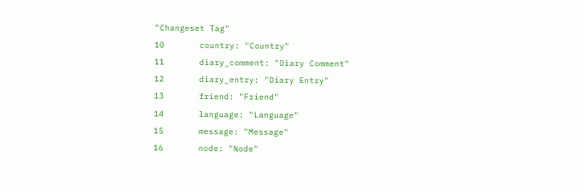"Changeset Tag"
10       country: "Country"
11       diary_comment: "Diary Comment"
12       diary_entry: "Diary Entry"
13       friend: "Friend"
14       language: "Language"
15       message: "Message"
16       node: "Node"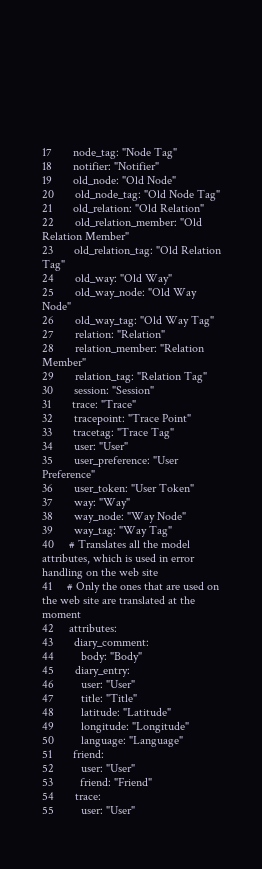17       node_tag: "Node Tag"
18       notifier: "Notifier"
19       old_node: "Old Node"
20       old_node_tag: "Old Node Tag"
21       old_relation: "Old Relation"
22       old_relation_member: "Old Relation Member"
23       old_relation_tag: "Old Relation Tag"
24       old_way: "Old Way"
25       old_way_node: "Old Way Node"
26       old_way_tag: "Old Way Tag"
27       relation: "Relation"
28       relation_member: "Relation Member"
29       relation_tag: "Relation Tag"
30       session: "Session"
31       trace: "Trace"
32       tracepoint: "Trace Point"
33       tracetag: "Trace Tag"
34       user: "User"
35       user_preference: "User Preference"
36       user_token: "User Token"
37       way: "Way"
38       way_node: "Way Node"
39       way_tag: "Way Tag"
40     # Translates all the model attributes, which is used in error handling on the web site
41     # Only the ones that are used on the web site are translated at the moment
42     attributes:
43       diary_comment:
44         body: "Body"
45       diary_entry:
46         user: "User"
47         title: "Title"
48         latitude: "Latitude"
49         longitude: "Longitude"
50         language: "Language"
51       friend:
52         user: "User"
53         friend: "Friend"
54       trace:
55         user: "User"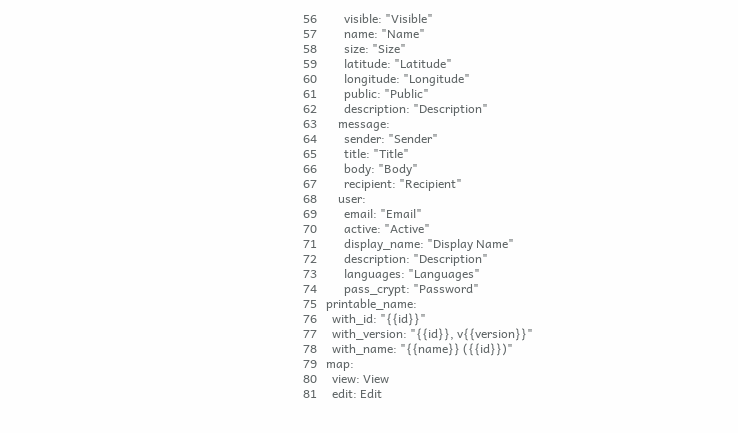56         visible: "Visible"
57         name: "Name"
58         size: "Size"
59         latitude: "Latitude"
60         longitude: "Longitude"
61         public: "Public"
62         description: "Description"
63       message:
64         sender: "Sender"
65         title: "Title"
66         body: "Body"
67         recipient: "Recipient"
68       user:
69         email: "Email"
70         active: "Active"
71         display_name: "Display Name"
72         description: "Description"
73         languages: "Languages"
74         pass_crypt: "Password"
75   printable_name:
76     with_id: "{{id}}"
77     with_version: "{{id}}, v{{version}}"
78     with_name: "{{name}} ({{id}})"
79   map:
80     view: View
81     edit: Edit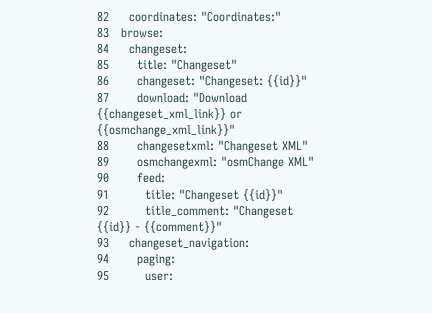82     coordinates: "Coordinates:"
83   browse:
84     changeset:
85       title: "Changeset"
86       changeset: "Changeset: {{id}}"
87       download: "Download {{changeset_xml_link}} or {{osmchange_xml_link}}"
88       changesetxml: "Changeset XML"
89       osmchangexml: "osmChange XML"
90       feed:
91         title: "Changeset {{id}}"
92         title_comment: "Changeset {{id}} - {{comment}}"
93     changeset_navigation:
94       paging:
95         user: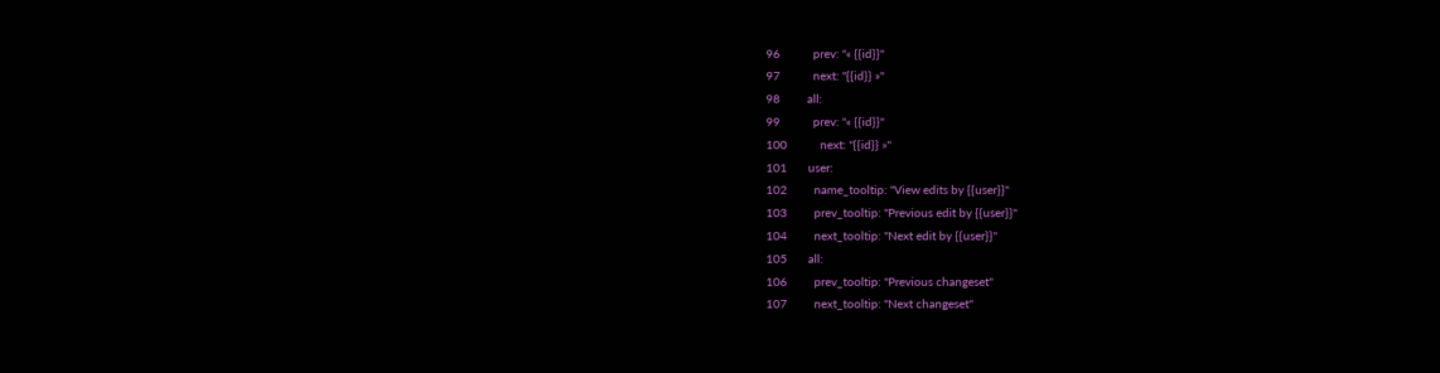96           prev: "« {{id}}"
97           next: "{{id}} »"
98         all:
99           prev: "« {{id}}"
100           next: "{{id}} »"
101       user:
102         name_tooltip: "View edits by {{user}}"
103         prev_tooltip: "Previous edit by {{user}}"
104         next_tooltip: "Next edit by {{user}}"
105       all:
106         prev_tooltip: "Previous changeset"
107         next_tooltip: "Next changeset"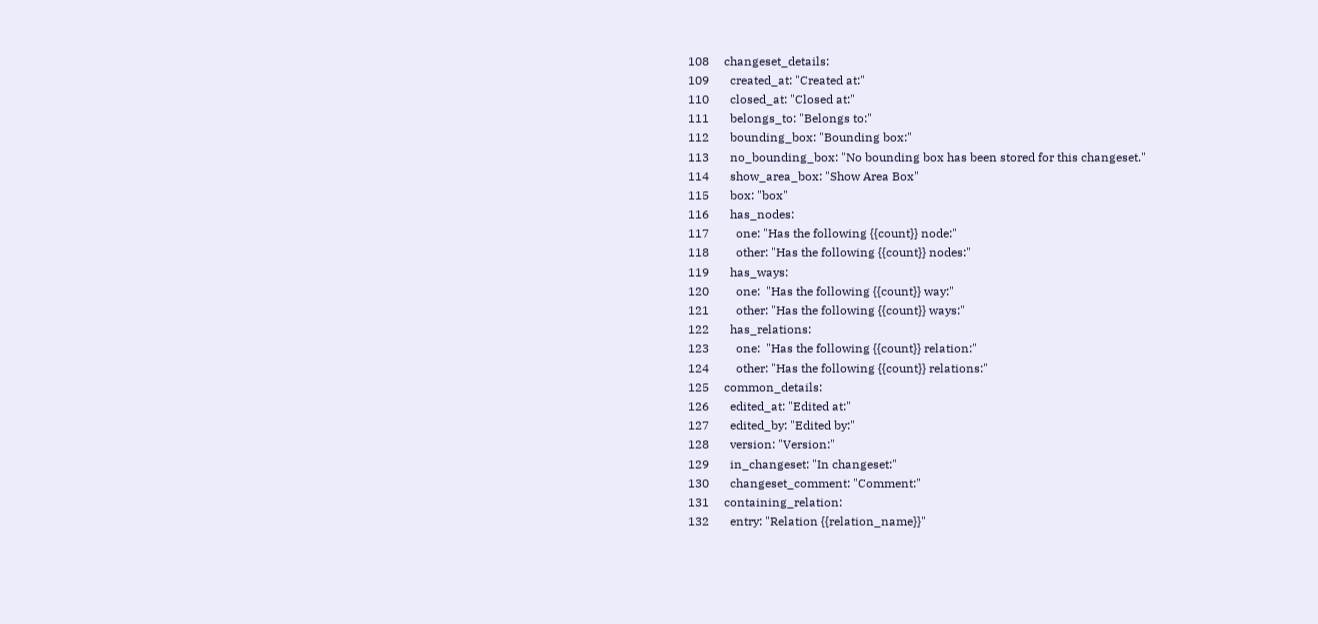108     changeset_details:
109       created_at: "Created at:"
110       closed_at: "Closed at:"
111       belongs_to: "Belongs to:"
112       bounding_box: "Bounding box:"
113       no_bounding_box: "No bounding box has been stored for this changeset."
114       show_area_box: "Show Area Box"
115       box: "box"
116       has_nodes:
117         one: "Has the following {{count}} node:"
118         other: "Has the following {{count}} nodes:"
119       has_ways:
120         one:  "Has the following {{count}} way:"
121         other: "Has the following {{count}} ways:"
122       has_relations:
123         one:  "Has the following {{count}} relation:"
124         other: "Has the following {{count}} relations:"
125     common_details:
126       edited_at: "Edited at:"
127       edited_by: "Edited by:"
128       version: "Version:"
129       in_changeset: "In changeset:"
130       changeset_comment: "Comment:"
131     containing_relation:
132       entry: "Relation {{relation_name}}"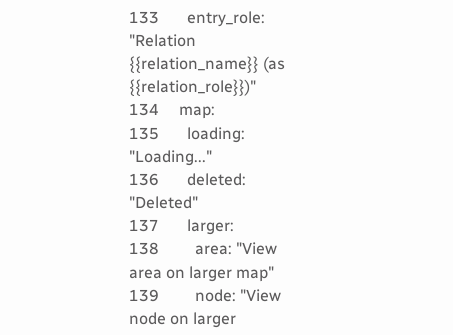133       entry_role: "Relation {{relation_name}} (as {{relation_role}})"
134     map:
135       loading: "Loading..."
136       deleted: "Deleted"
137       larger:
138         area: "View area on larger map"
139         node: "View node on larger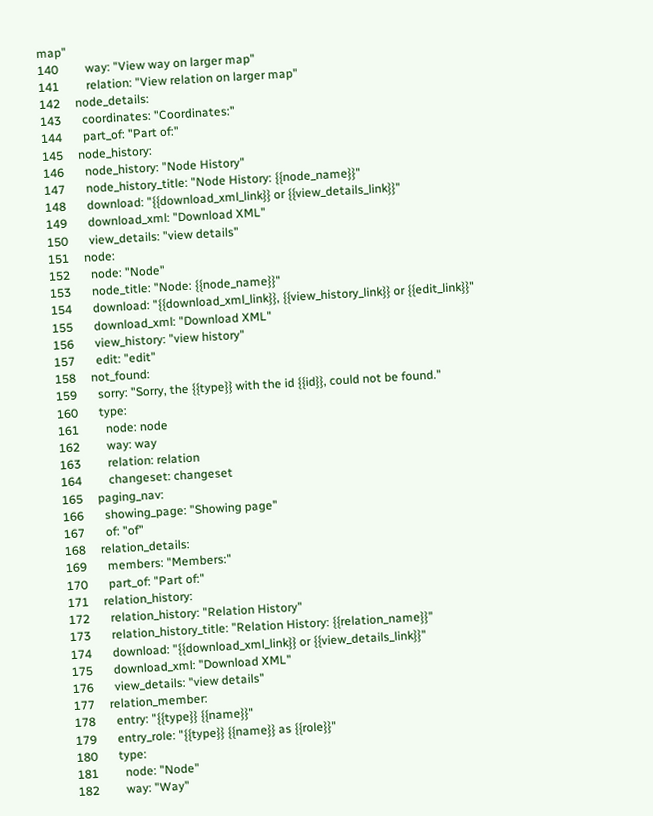map"
140         way: "View way on larger map"
141         relation: "View relation on larger map"
142     node_details:
143       coordinates: "Coordinates:"
144       part_of: "Part of:"
145     node_history:
146       node_history: "Node History"
147       node_history_title: "Node History: {{node_name}}"
148       download: "{{download_xml_link}} or {{view_details_link}}"
149       download_xml: "Download XML"
150       view_details: "view details"
151     node:
152       node: "Node"
153       node_title: "Node: {{node_name}}"
154       download: "{{download_xml_link}}, {{view_history_link}} or {{edit_link}}"
155       download_xml: "Download XML"
156       view_history: "view history"
157       edit: "edit"
158     not_found:
159       sorry: "Sorry, the {{type}} with the id {{id}}, could not be found."
160       type:
161         node: node
162         way: way
163         relation: relation
164         changeset: changeset
165     paging_nav:
166       showing_page: "Showing page"
167       of: "of"
168     relation_details:
169       members: "Members:"
170       part_of: "Part of:"
171     relation_history:
172       relation_history: "Relation History"
173       relation_history_title: "Relation History: {{relation_name}}"
174       download: "{{download_xml_link}} or {{view_details_link}}"
175       download_xml: "Download XML"
176       view_details: "view details"
177     relation_member:
178       entry: "{{type}} {{name}}"
179       entry_role: "{{type}} {{name}} as {{role}}"
180       type:
181         node: "Node"
182         way: "Way"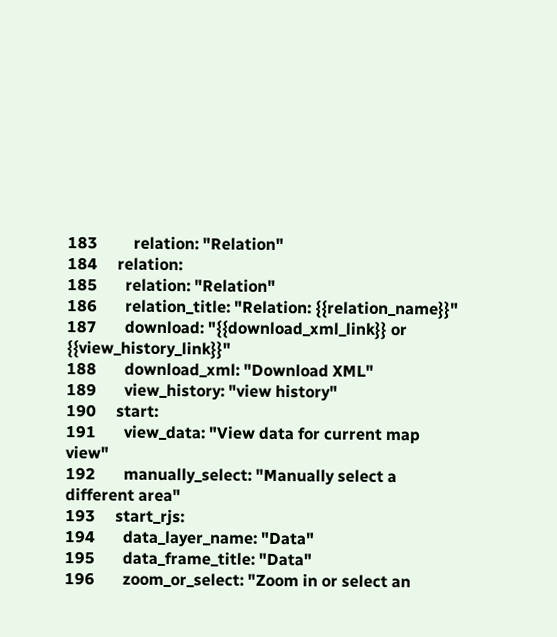183         relation: "Relation"
184     relation:
185       relation: "Relation"
186       relation_title: "Relation: {{relation_name}}"
187       download: "{{download_xml_link}} or {{view_history_link}}"
188       download_xml: "Download XML"
189       view_history: "view history"
190     start:
191       view_data: "View data for current map view"
192       manually_select: "Manually select a different area"
193     start_rjs:
194       data_layer_name: "Data"
195       data_frame_title: "Data"
196       zoom_or_select: "Zoom in or select an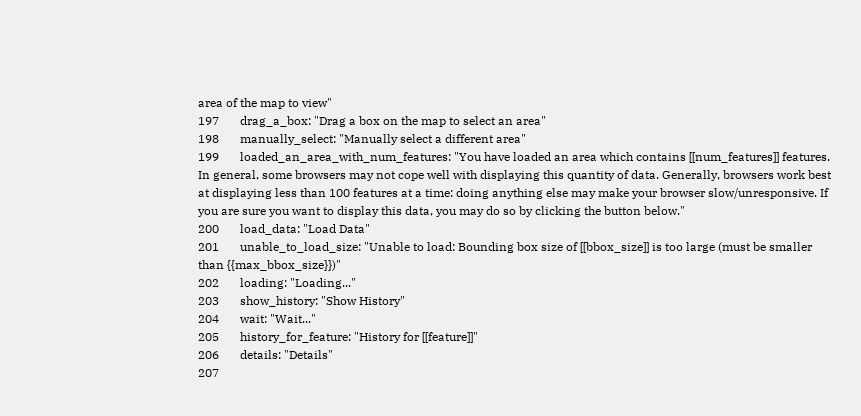area of the map to view"
197       drag_a_box: "Drag a box on the map to select an area"
198       manually_select: "Manually select a different area"
199       loaded_an_area_with_num_features: "You have loaded an area which contains [[num_features]] features. In general, some browsers may not cope well with displaying this quantity of data. Generally, browsers work best at displaying less than 100 features at a time: doing anything else may make your browser slow/unresponsive. If you are sure you want to display this data, you may do so by clicking the button below."
200       load_data: "Load Data"
201       unable_to_load_size: "Unable to load: Bounding box size of [[bbox_size]] is too large (must be smaller than {{max_bbox_size}})"
202       loading: "Loading..."
203       show_history: "Show History"
204       wait: "Wait..."
205       history_for_feature: "History for [[feature]]"
206       details: "Details"
207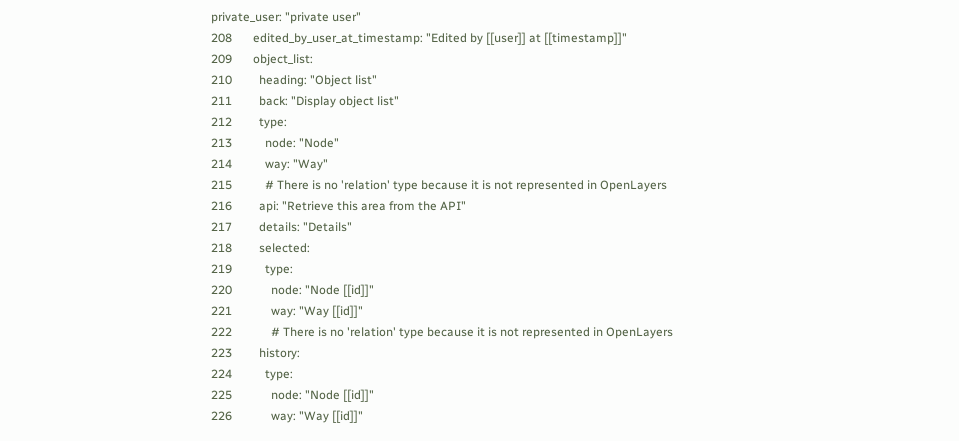private_user: "private user"
208       edited_by_user_at_timestamp: "Edited by [[user]] at [[timestamp]]"
209       object_list:
210         heading: "Object list"
211         back: "Display object list"
212         type:
213           node: "Node"
214           way: "Way"
215           # There is no 'relation' type because it is not represented in OpenLayers
216         api: "Retrieve this area from the API"
217         details: "Details"
218         selected:
219           type:
220             node: "Node [[id]]"
221             way: "Way [[id]]"
222             # There is no 'relation' type because it is not represented in OpenLayers
223         history:
224           type:
225             node: "Node [[id]]"
226             way: "Way [[id]]"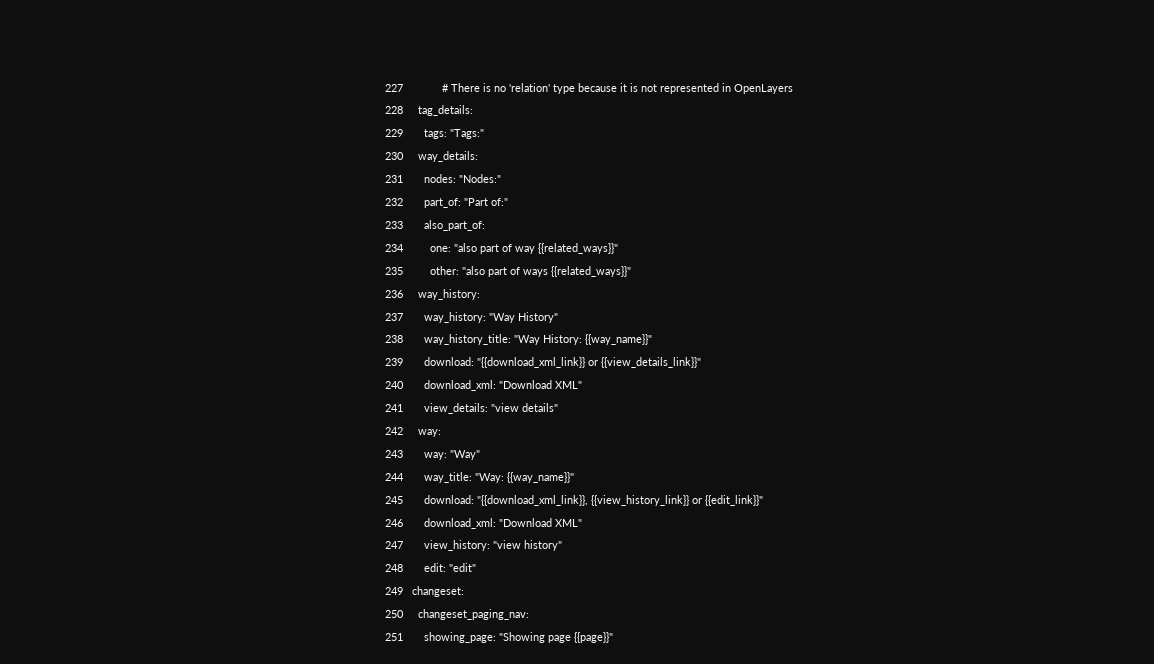227             # There is no 'relation' type because it is not represented in OpenLayers
228     tag_details:
229       tags: "Tags:"
230     way_details:
231       nodes: "Nodes:"
232       part_of: "Part of:"
233       also_part_of:
234         one: "also part of way {{related_ways}}"
235         other: "also part of ways {{related_ways}}"
236     way_history:
237       way_history: "Way History"
238       way_history_title: "Way History: {{way_name}}"
239       download: "{{download_xml_link}} or {{view_details_link}}"
240       download_xml: "Download XML"
241       view_details: "view details"
242     way:
243       way: "Way"
244       way_title: "Way: {{way_name}}"
245       download: "{{download_xml_link}}, {{view_history_link}} or {{edit_link}}"
246       download_xml: "Download XML"
247       view_history: "view history"
248       edit: "edit"
249   changeset:
250     changeset_paging_nav:
251       showing_page: "Showing page {{page}}"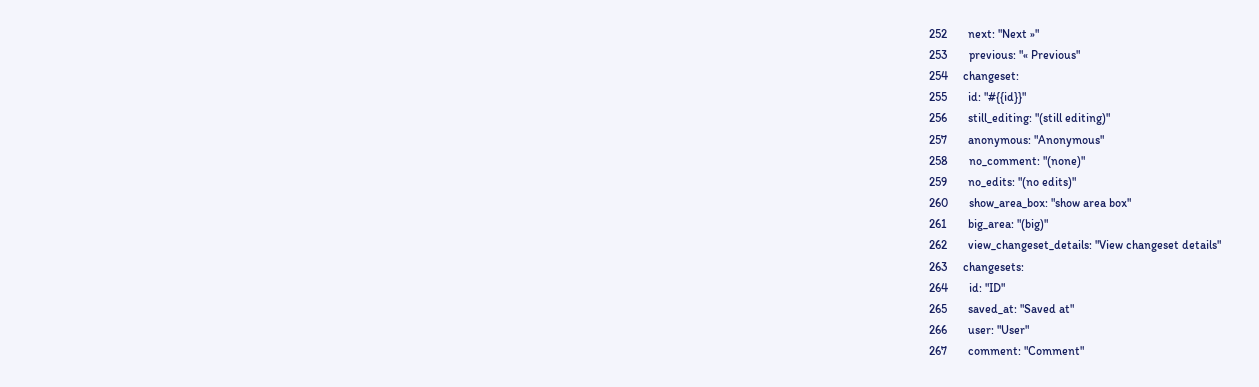252       next: "Next »"
253       previous: "« Previous"
254     changeset:
255       id: "#{{id}}"
256       still_editing: "(still editing)"
257       anonymous: "Anonymous"
258       no_comment: "(none)"
259       no_edits: "(no edits)"
260       show_area_box: "show area box"
261       big_area: "(big)"
262       view_changeset_details: "View changeset details"
263     changesets:
264       id: "ID"
265       saved_at: "Saved at"
266       user: "User"
267       comment: "Comment"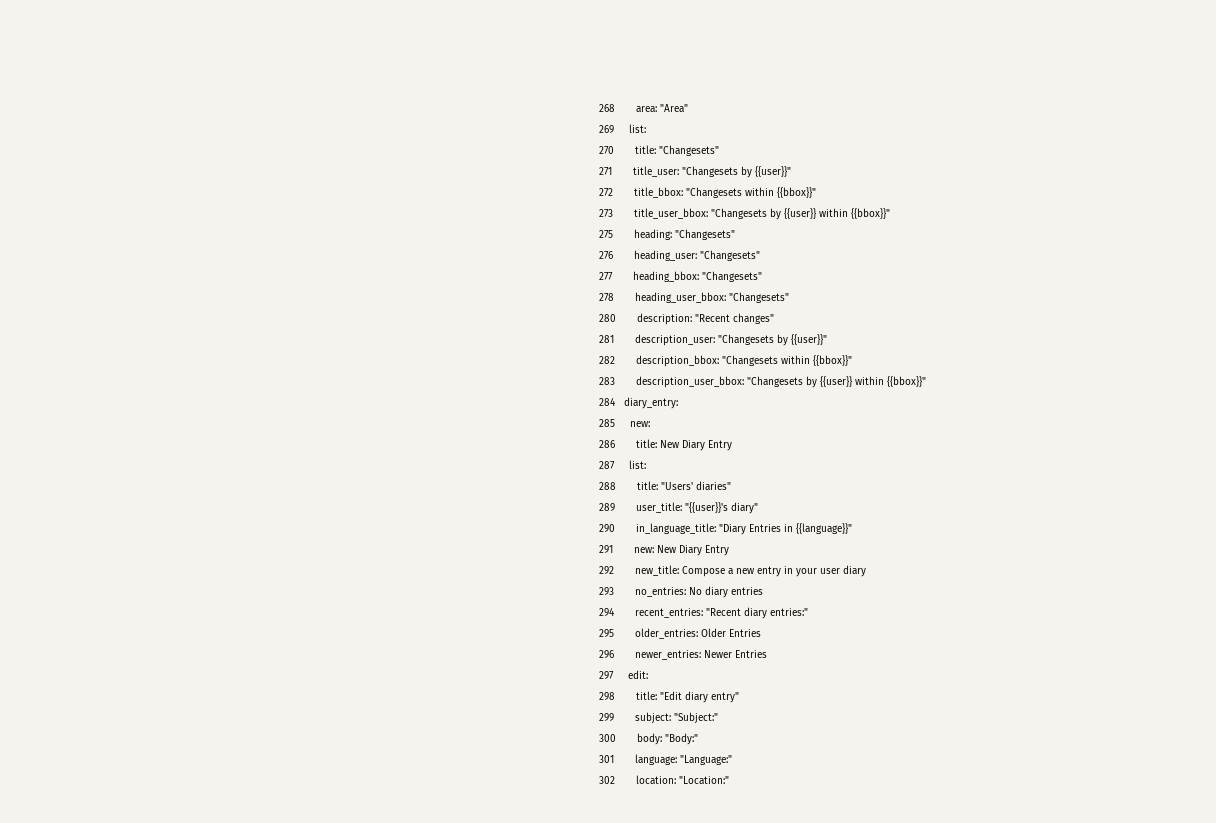268       area: "Area"
269     list:
270       title: "Changesets"
271       title_user: "Changesets by {{user}}"
272       title_bbox: "Changesets within {{bbox}}"
273       title_user_bbox: "Changesets by {{user}} within {{bbox}}"
275       heading: "Changesets"
276       heading_user: "Changesets"
277       heading_bbox: "Changesets"
278       heading_user_bbox: "Changesets"
280       description: "Recent changes"
281       description_user: "Changesets by {{user}}"
282       description_bbox: "Changesets within {{bbox}}"
283       description_user_bbox: "Changesets by {{user}} within {{bbox}}"
284   diary_entry:
285     new:
286       title: New Diary Entry
287     list:
288       title: "Users' diaries"
289       user_title: "{{user}}'s diary"
290       in_language_title: "Diary Entries in {{language}}"
291       new: New Diary Entry
292       new_title: Compose a new entry in your user diary
293       no_entries: No diary entries
294       recent_entries: "Recent diary entries:"
295       older_entries: Older Entries
296       newer_entries: Newer Entries
297     edit:
298       title: "Edit diary entry"
299       subject: "Subject:"
300       body: "Body:"
301       language: "Language:"
302       location: "Location:"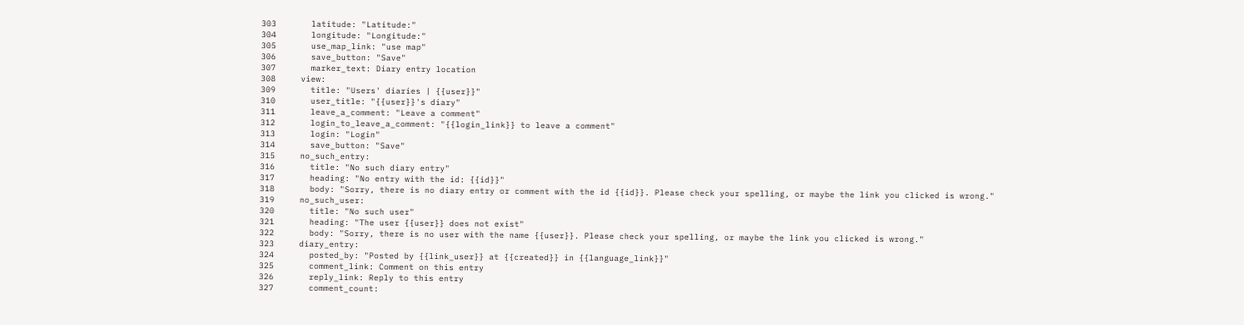303       latitude: "Latitude:"
304       longitude: "Longitude:"
305       use_map_link: "use map"
306       save_button: "Save"
307       marker_text: Diary entry location
308     view:
309       title: "Users' diaries | {{user}}"
310       user_title: "{{user}}'s diary"
311       leave_a_comment: "Leave a comment"
312       login_to_leave_a_comment: "{{login_link}} to leave a comment"
313       login: "Login"
314       save_button: "Save"
315     no_such_entry:
316       title: "No such diary entry"
317       heading: "No entry with the id: {{id}}"
318       body: "Sorry, there is no diary entry or comment with the id {{id}}. Please check your spelling, or maybe the link you clicked is wrong."
319     no_such_user:
320       title: "No such user"
321       heading: "The user {{user}} does not exist"
322       body: "Sorry, there is no user with the name {{user}}. Please check your spelling, or maybe the link you clicked is wrong."
323     diary_entry:
324       posted_by: "Posted by {{link_user}} at {{created}} in {{language_link}}"
325       comment_link: Comment on this entry
326       reply_link: Reply to this entry
327       comment_count: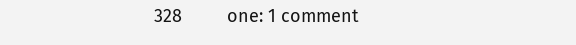328         one: 1 comment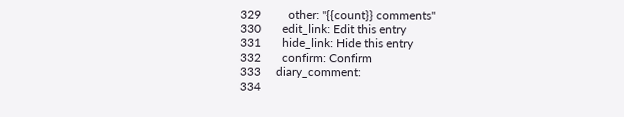329         other: "{{count}} comments"
330       edit_link: Edit this entry
331       hide_link: Hide this entry
332       confirm: Confirm
333     diary_comment:
334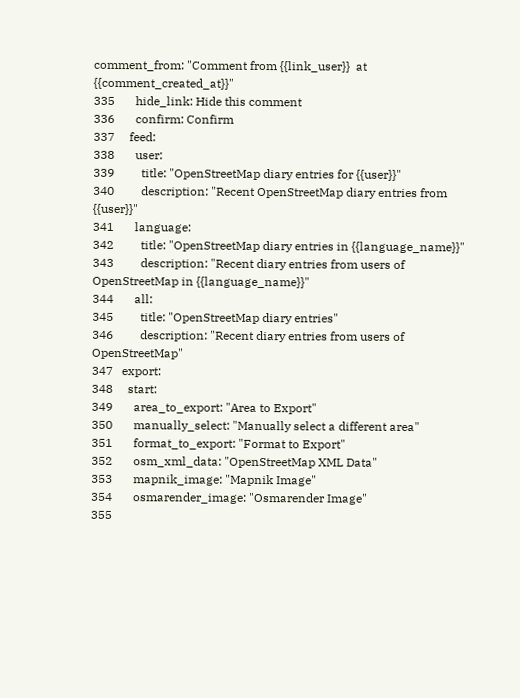comment_from: "Comment from {{link_user}}  at {{comment_created_at}}"
335       hide_link: Hide this comment
336       confirm: Confirm
337     feed:
338       user:
339         title: "OpenStreetMap diary entries for {{user}}"
340         description: "Recent OpenStreetMap diary entries from {{user}}"
341       language:
342         title: "OpenStreetMap diary entries in {{language_name}}"
343         description: "Recent diary entries from users of OpenStreetMap in {{language_name}}"
344       all:
345         title: "OpenStreetMap diary entries"
346         description: "Recent diary entries from users of OpenStreetMap"
347   export:
348     start:
349       area_to_export: "Area to Export"
350       manually_select: "Manually select a different area"
351       format_to_export: "Format to Export"
352       osm_xml_data: "OpenStreetMap XML Data"
353       mapnik_image: "Mapnik Image"
354       osmarender_image: "Osmarender Image"
355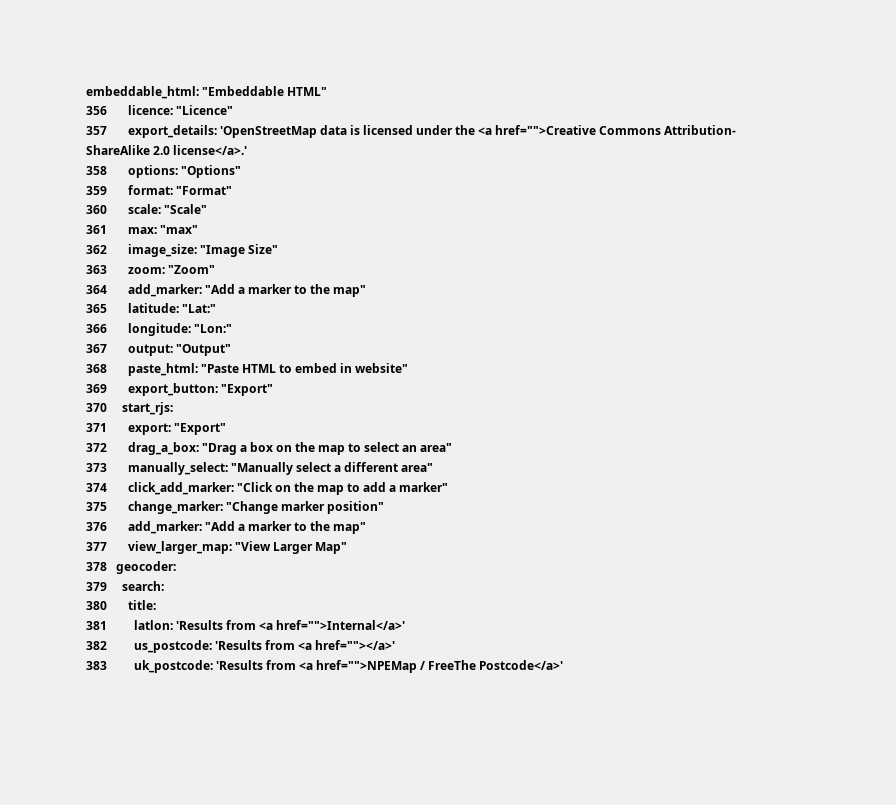embeddable_html: "Embeddable HTML"
356       licence: "Licence"
357       export_details: 'OpenStreetMap data is licensed under the <a href="">Creative Commons Attribution-ShareAlike 2.0 license</a>.'
358       options: "Options"
359       format: "Format"
360       scale: "Scale"
361       max: "max"
362       image_size: "Image Size"
363       zoom: "Zoom"
364       add_marker: "Add a marker to the map"
365       latitude: "Lat:"
366       longitude: "Lon:"
367       output: "Output"
368       paste_html: "Paste HTML to embed in website"
369       export_button: "Export"
370     start_rjs:
371       export: "Export"
372       drag_a_box: "Drag a box on the map to select an area"
373       manually_select: "Manually select a different area"
374       click_add_marker: "Click on the map to add a marker"
375       change_marker: "Change marker position"
376       add_marker: "Add a marker to the map"
377       view_larger_map: "View Larger Map"
378   geocoder:
379     search:
380       title:
381         latlon: 'Results from <a href="">Internal</a>'
382         us_postcode: 'Results from <a href=""></a>'
383         uk_postcode: 'Results from <a href="">NPEMap / FreeThe Postcode</a>'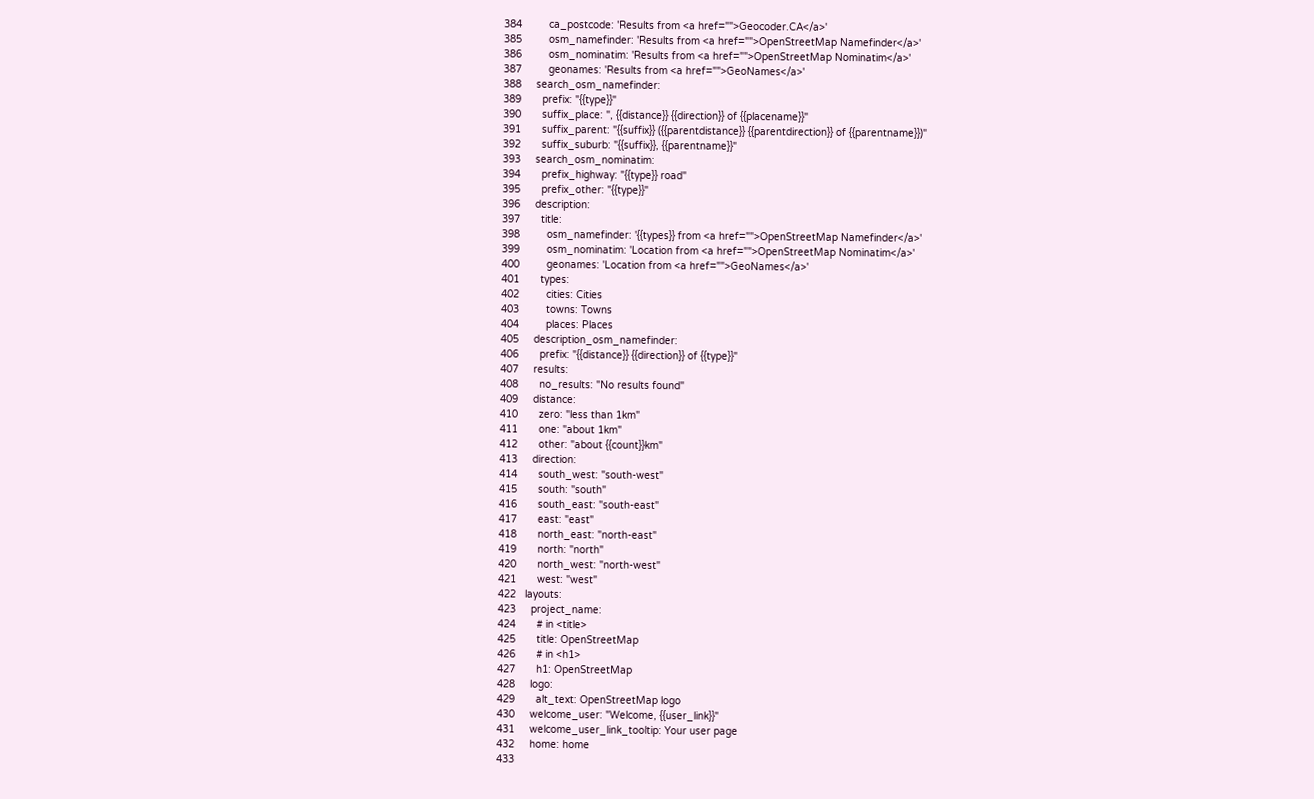384         ca_postcode: 'Results from <a href="">Geocoder.CA</a>'
385         osm_namefinder: 'Results from <a href="">OpenStreetMap Namefinder</a>'
386         osm_nominatim: 'Results from <a href="">OpenStreetMap Nominatim</a>'
387         geonames: 'Results from <a href="">GeoNames</a>'
388     search_osm_namefinder:
389       prefix: "{{type}}"
390       suffix_place: ", {{distance}} {{direction}} of {{placename}}"
391       suffix_parent: "{{suffix}} ({{parentdistance}} {{parentdirection}} of {{parentname}})"
392       suffix_suburb: "{{suffix}}, {{parentname}}"
393     search_osm_nominatim:
394       prefix_highway: "{{type}} road"
395       prefix_other: "{{type}}"
396     description:
397       title:
398         osm_namefinder: '{{types}} from <a href="">OpenStreetMap Namefinder</a>'
399         osm_nominatim: 'Location from <a href="">OpenStreetMap Nominatim</a>'
400         geonames: 'Location from <a href="">GeoNames</a>'
401       types:
402         cities: Cities
403         towns: Towns
404         places: Places
405     description_osm_namefinder:
406       prefix: "{{distance}} {{direction}} of {{type}}"
407     results:
408       no_results: "No results found"
409     distance:
410       zero: "less than 1km"
411       one: "about 1km"
412       other: "about {{count}}km"
413     direction:
414       south_west: "south-west"
415       south: "south"
416       south_east: "south-east"
417       east: "east"
418       north_east: "north-east"
419       north: "north"
420       north_west: "north-west"
421       west: "west"
422   layouts:
423     project_name:
424       # in <title>
425       title: OpenStreetMap
426       # in <h1>
427       h1: OpenStreetMap
428     logo:
429       alt_text: OpenStreetMap logo
430     welcome_user: "Welcome, {{user_link}}"
431     welcome_user_link_tooltip: Your user page
432     home: home
433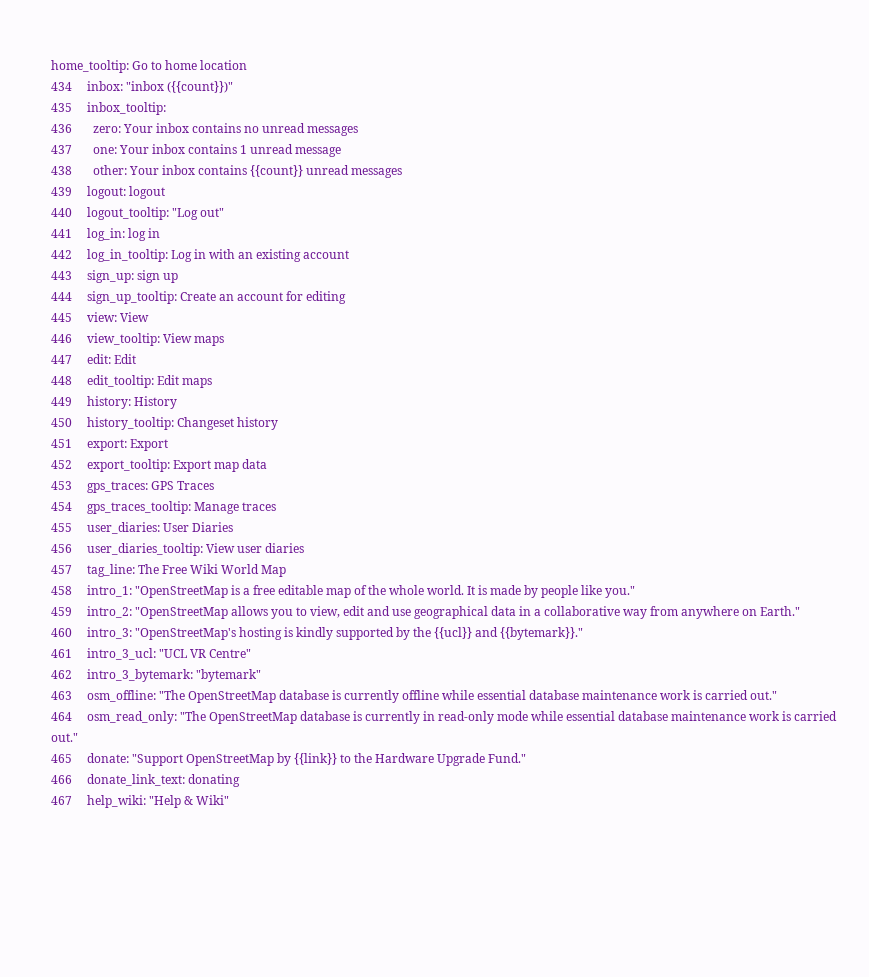home_tooltip: Go to home location
434     inbox: "inbox ({{count}})"
435     inbox_tooltip:
436       zero: Your inbox contains no unread messages
437       one: Your inbox contains 1 unread message
438       other: Your inbox contains {{count}} unread messages
439     logout: logout
440     logout_tooltip: "Log out"
441     log_in: log in
442     log_in_tooltip: Log in with an existing account
443     sign_up: sign up
444     sign_up_tooltip: Create an account for editing
445     view: View
446     view_tooltip: View maps
447     edit: Edit
448     edit_tooltip: Edit maps
449     history: History
450     history_tooltip: Changeset history
451     export: Export
452     export_tooltip: Export map data
453     gps_traces: GPS Traces
454     gps_traces_tooltip: Manage traces
455     user_diaries: User Diaries
456     user_diaries_tooltip: View user diaries
457     tag_line: The Free Wiki World Map
458     intro_1: "OpenStreetMap is a free editable map of the whole world. It is made by people like you."
459     intro_2: "OpenStreetMap allows you to view, edit and use geographical data in a collaborative way from anywhere on Earth."
460     intro_3: "OpenStreetMap's hosting is kindly supported by the {{ucl}} and {{bytemark}}."
461     intro_3_ucl: "UCL VR Centre"
462     intro_3_bytemark: "bytemark"
463     osm_offline: "The OpenStreetMap database is currently offline while essential database maintenance work is carried out."
464     osm_read_only: "The OpenStreetMap database is currently in read-only mode while essential database maintenance work is carried out."
465     donate: "Support OpenStreetMap by {{link}} to the Hardware Upgrade Fund."
466     donate_link_text: donating
467     help_wiki: "Help & Wiki"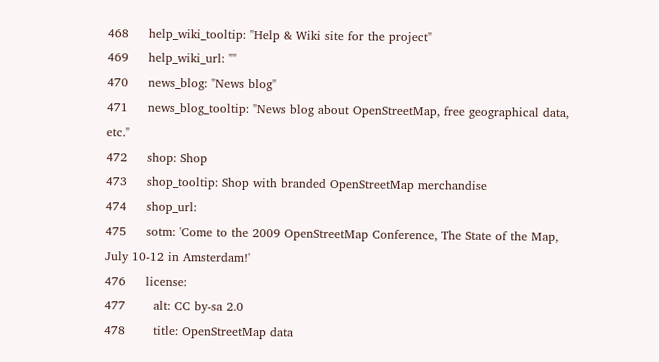468     help_wiki_tooltip: "Help & Wiki site for the project"
469     help_wiki_url: ""
470     news_blog: "News blog"
471     news_blog_tooltip: "News blog about OpenStreetMap, free geographical data, etc."
472     shop: Shop
473     shop_tooltip: Shop with branded OpenStreetMap merchandise
474     shop_url:
475     sotm: 'Come to the 2009 OpenStreetMap Conference, The State of the Map, July 10-12 in Amsterdam!'
476     license:
477       alt: CC by-sa 2.0
478       title: OpenStreetMap data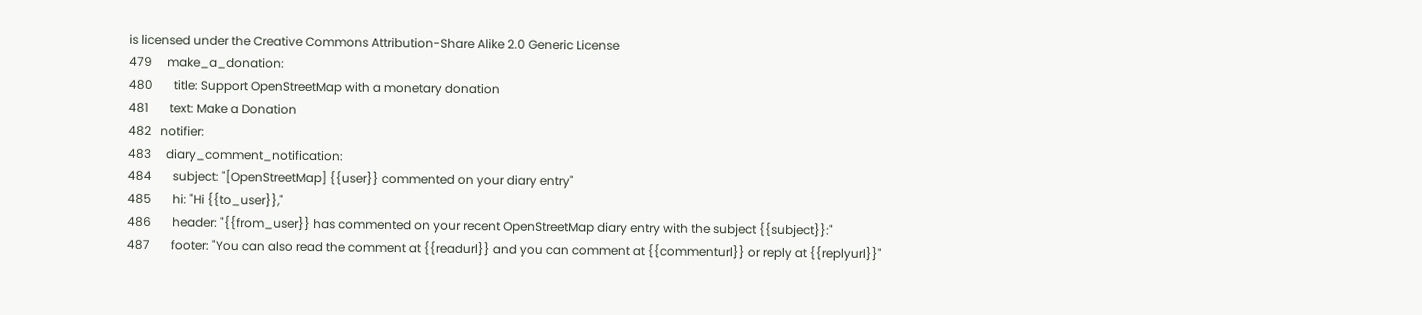is licensed under the Creative Commons Attribution-Share Alike 2.0 Generic License
479     make_a_donation:
480       title: Support OpenStreetMap with a monetary donation
481       text: Make a Donation
482   notifier:
483     diary_comment_notification:
484       subject: "[OpenStreetMap] {{user}} commented on your diary entry"
485       hi: "Hi {{to_user}},"
486       header: "{{from_user}} has commented on your recent OpenStreetMap diary entry with the subject {{subject}}:"
487       footer: "You can also read the comment at {{readurl}} and you can comment at {{commenturl}} or reply at {{replyurl}}"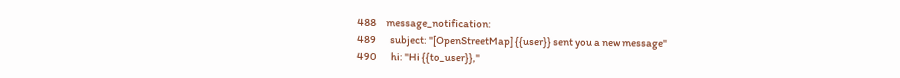488     message_notification:
489       subject: "[OpenStreetMap] {{user}} sent you a new message"
490       hi: "Hi {{to_user}},"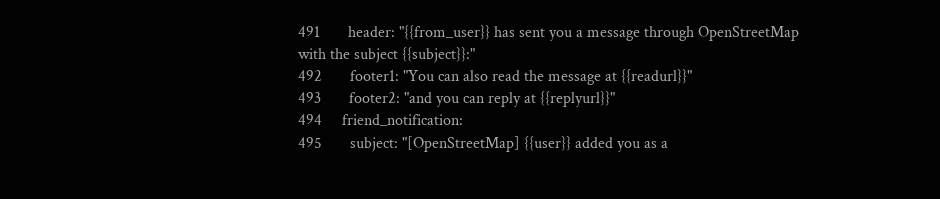491       header: "{{from_user}} has sent you a message through OpenStreetMap with the subject {{subject}}:"
492       footer1: "You can also read the message at {{readurl}}"
493       footer2: "and you can reply at {{replyurl}}"
494     friend_notification:
495       subject: "[OpenStreetMap] {{user}} added you as a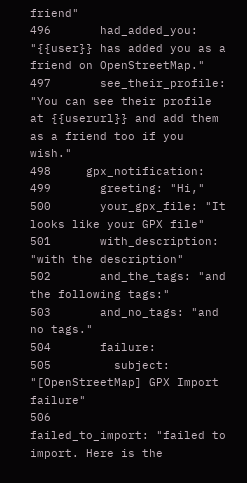friend"
496       had_added_you: "{{user}} has added you as a friend on OpenStreetMap."
497       see_their_profile: "You can see their profile at {{userurl}} and add them as a friend too if you wish."
498     gpx_notification:
499       greeting: "Hi,"
500       your_gpx_file: "It looks like your GPX file"
501       with_description: "with the description"
502       and_the_tags: "and the following tags:"
503       and_no_tags: "and no tags."
504       failure:
505         subject: "[OpenStreetMap] GPX Import failure"
506         failed_to_import: "failed to import. Here is the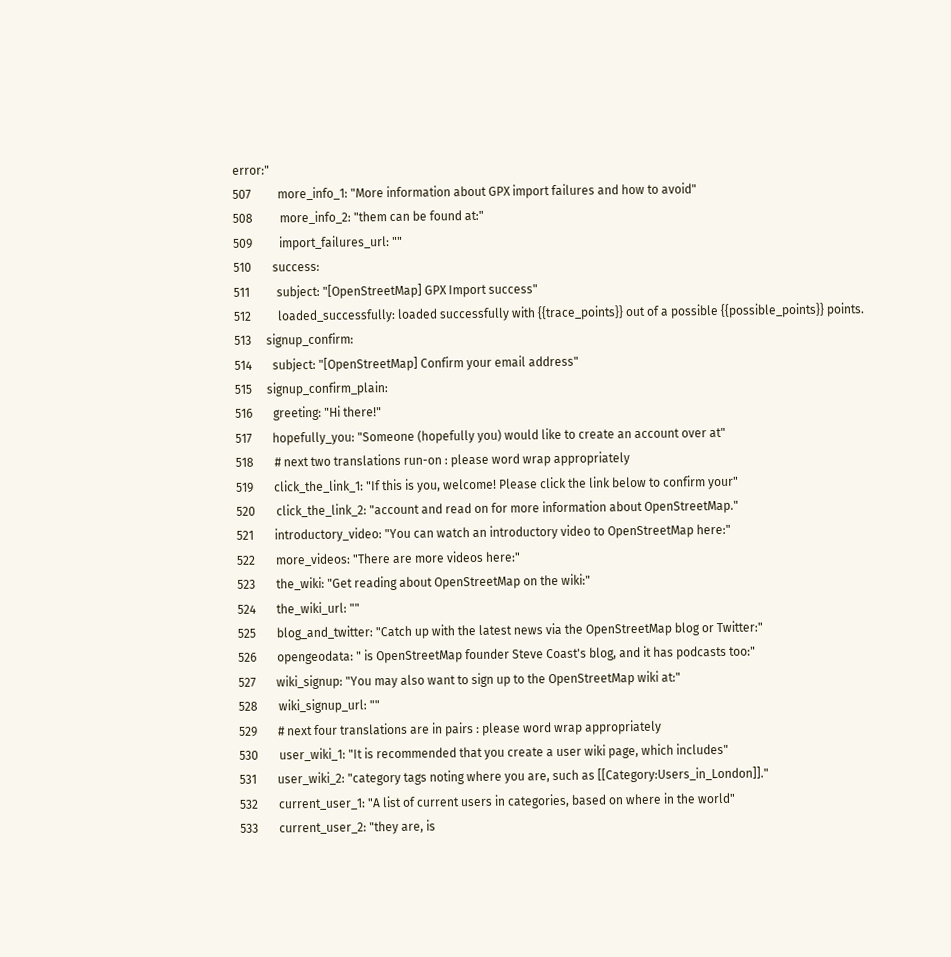error:"
507         more_info_1: "More information about GPX import failures and how to avoid"
508         more_info_2: "them can be found at:"
509         import_failures_url: ""
510       success:
511         subject: "[OpenStreetMap] GPX Import success"
512         loaded_successfully: loaded successfully with {{trace_points}} out of a possible {{possible_points}} points.
513     signup_confirm:
514       subject: "[OpenStreetMap] Confirm your email address"
515     signup_confirm_plain:
516       greeting: "Hi there!"
517       hopefully_you: "Someone (hopefully you) would like to create an account over at"
518       # next two translations run-on : please word wrap appropriately
519       click_the_link_1: "If this is you, welcome! Please click the link below to confirm your"
520       click_the_link_2: "account and read on for more information about OpenStreetMap."
521       introductory_video: "You can watch an introductory video to OpenStreetMap here:"
522       more_videos: "There are more videos here:"
523       the_wiki: "Get reading about OpenStreetMap on the wiki:"
524       the_wiki_url: ""
525       blog_and_twitter: "Catch up with the latest news via the OpenStreetMap blog or Twitter:"
526       opengeodata: " is OpenStreetMap founder Steve Coast's blog, and it has podcasts too:"
527       wiki_signup: "You may also want to sign up to the OpenStreetMap wiki at:"
528       wiki_signup_url: ""
529       # next four translations are in pairs : please word wrap appropriately
530       user_wiki_1: "It is recommended that you create a user wiki page, which includes"
531       user_wiki_2: "category tags noting where you are, such as [[Category:Users_in_London]]."
532       current_user_1: "A list of current users in categories, based on where in the world"
533       current_user_2: "they are, is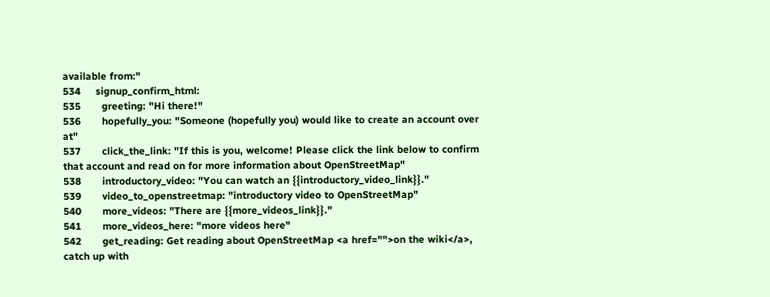available from:"
534     signup_confirm_html:
535       greeting: "Hi there!"
536       hopefully_you: "Someone (hopefully you) would like to create an account over at"
537       click_the_link: "If this is you, welcome! Please click the link below to confirm that account and read on for more information about OpenStreetMap"
538       introductory_video: "You can watch an {{introductory_video_link}}."
539       video_to_openstreetmap: "introductory video to OpenStreetMap"
540       more_videos: "There are {{more_videos_link}}."
541       more_videos_here: "more videos here"
542       get_reading: Get reading about OpenStreetMap <a href="">on the wiki</a>, catch up with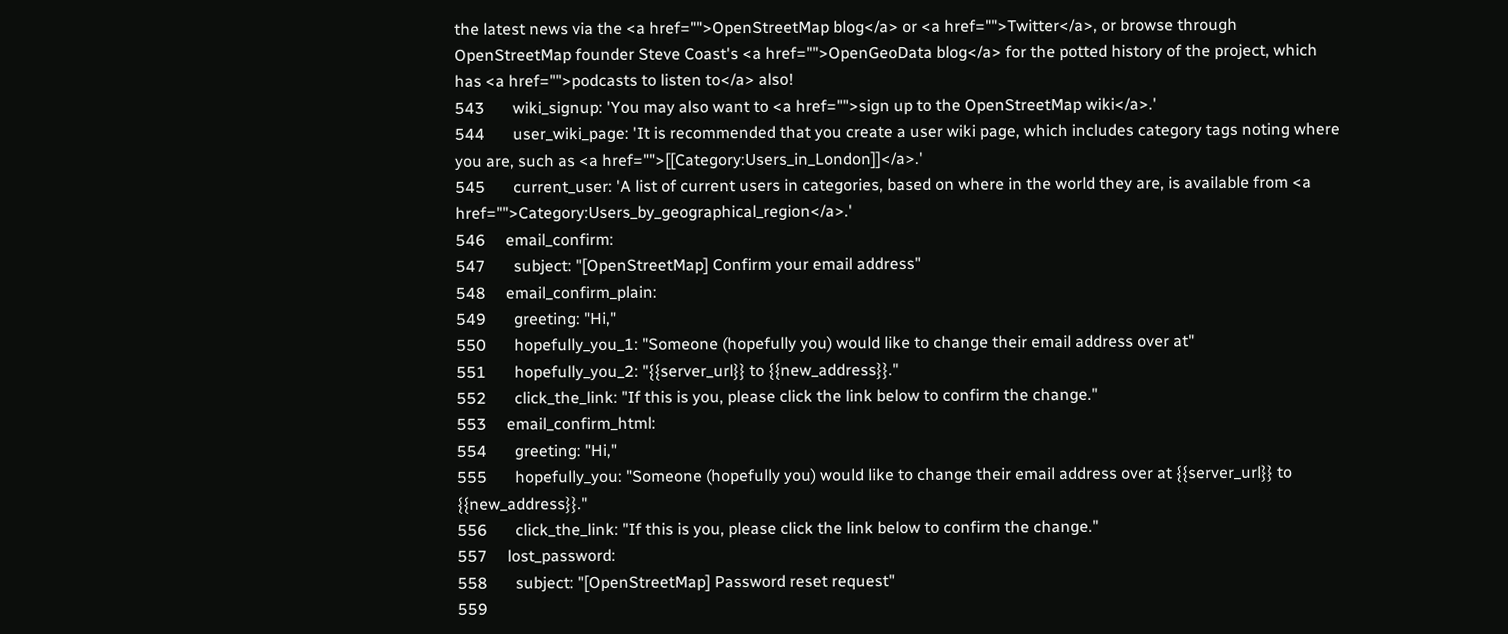the latest news via the <a href="">OpenStreetMap blog</a> or <a href="">Twitter</a>, or browse through OpenStreetMap founder Steve Coast's <a href="">OpenGeoData blog</a> for the potted history of the project, which has <a href="">podcasts to listen to</a> also!
543       wiki_signup: 'You may also want to <a href="">sign up to the OpenStreetMap wiki</a>.'
544       user_wiki_page: 'It is recommended that you create a user wiki page, which includes category tags noting where you are, such as <a href="">[[Category:Users_in_London]]</a>.'
545       current_user: 'A list of current users in categories, based on where in the world they are, is available from <a href="">Category:Users_by_geographical_region</a>.'
546     email_confirm:
547       subject: "[OpenStreetMap] Confirm your email address"
548     email_confirm_plain:
549       greeting: "Hi,"
550       hopefully_you_1: "Someone (hopefully you) would like to change their email address over at"
551       hopefully_you_2: "{{server_url}} to {{new_address}}."
552       click_the_link: "If this is you, please click the link below to confirm the change."
553     email_confirm_html:
554       greeting: "Hi,"
555       hopefully_you: "Someone (hopefully you) would like to change their email address over at {{server_url}} to {{new_address}}."
556       click_the_link: "If this is you, please click the link below to confirm the change."
557     lost_password:
558       subject: "[OpenStreetMap] Password reset request"
559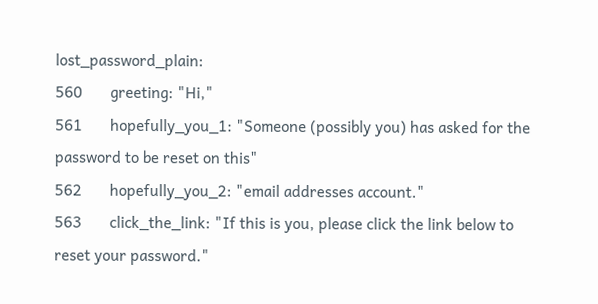lost_password_plain:
560       greeting: "Hi,"
561       hopefully_you_1: "Someone (possibly you) has asked for the password to be reset on this"
562       hopefully_you_2: "email addresses account."
563       click_the_link: "If this is you, please click the link below to reset your password."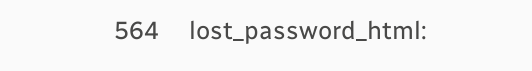564     lost_password_html: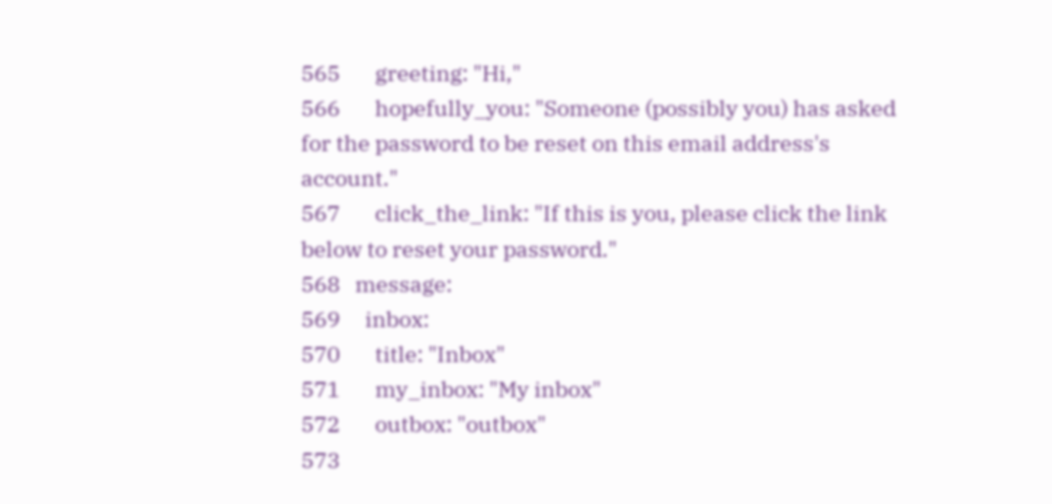565       greeting: "Hi,"
566       hopefully_you: "Someone (possibly you) has asked for the password to be reset on this email address's account."
567       click_the_link: "If this is you, please click the link below to reset your password."
568   message:
569     inbox:
570       title: "Inbox"
571       my_inbox: "My inbox"
572       outbox: "outbox"
573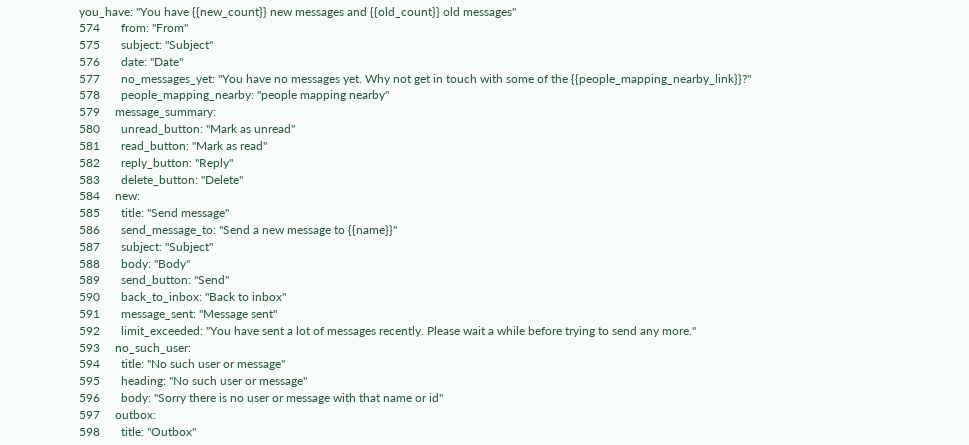you_have: "You have {{new_count}} new messages and {{old_count}} old messages"
574       from: "From"
575       subject: "Subject"
576       date: "Date"
577       no_messages_yet: "You have no messages yet. Why not get in touch with some of the {{people_mapping_nearby_link}}?"
578       people_mapping_nearby: "people mapping nearby"
579     message_summary:
580       unread_button: "Mark as unread"
581       read_button: "Mark as read"
582       reply_button: "Reply"
583       delete_button: "Delete"
584     new:
585       title: "Send message"
586       send_message_to: "Send a new message to {{name}}"
587       subject: "Subject"
588       body: "Body"
589       send_button: "Send"
590       back_to_inbox: "Back to inbox"
591       message_sent: "Message sent"
592       limit_exceeded: "You have sent a lot of messages recently. Please wait a while before trying to send any more."
593     no_such_user:
594       title: "No such user or message"
595       heading: "No such user or message"
596       body: "Sorry there is no user or message with that name or id"
597     outbox:
598       title: "Outbox"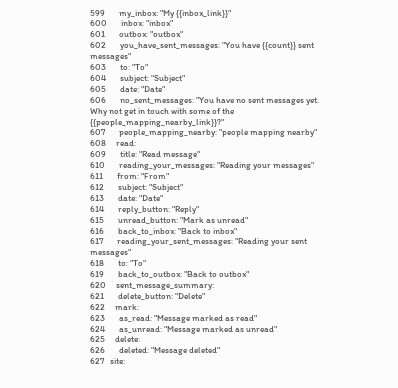599       my_inbox: "My {{inbox_link}}"
600       inbox: "inbox"
601       outbox: "outbox"
602       you_have_sent_messages: "You have {{count}} sent messages"
603       to: "To"
604       subject: "Subject"
605       date: "Date"
606       no_sent_messages: "You have no sent messages yet. Why not get in touch with some of the {{people_mapping_nearby_link}}?"
607       people_mapping_nearby: "people mapping nearby"
608     read:
609       title: "Read message"
610       reading_your_messages: "Reading your messages"
611       from: "From"
612       subject: "Subject"
613       date: "Date"
614       reply_button: "Reply"
615       unread_button: "Mark as unread"
616       back_to_inbox: "Back to inbox"
617       reading_your_sent_messages: "Reading your sent messages"
618       to: "To"
619       back_to_outbox: "Back to outbox"
620     sent_message_summary:
621       delete_button: "Delete"
622     mark:
623       as_read: "Message marked as read"
624       as_unread: "Message marked as unread"
625     delete:
626       deleted: "Message deleted"
627   site: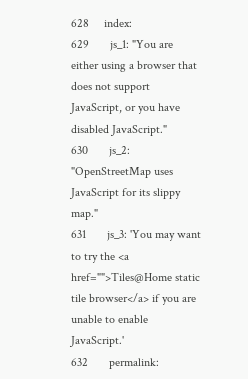628     index:
629       js_1: "You are either using a browser that does not support JavaScript, or you have disabled JavaScript."
630       js_2: "OpenStreetMap uses JavaScript for its slippy map."
631       js_3: 'You may want to try the <a href="">Tiles@Home static tile browser</a> if you are unable to enable JavaScript.'
632       permalink: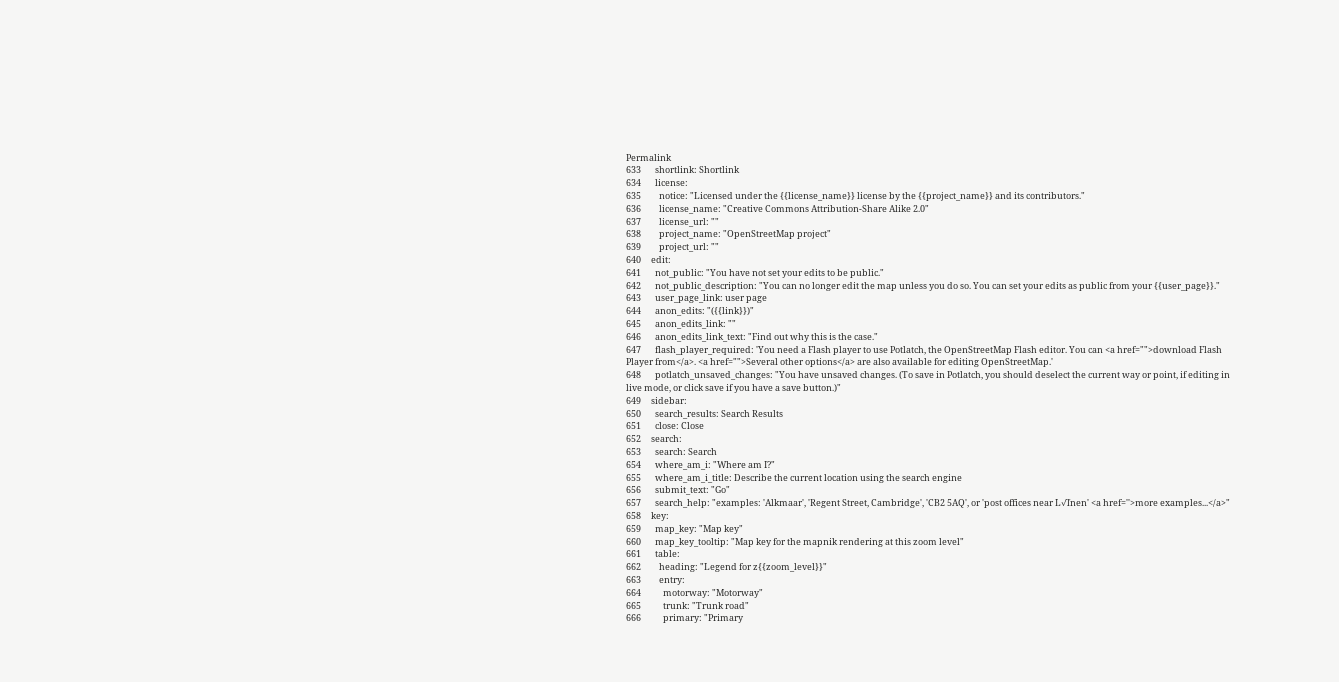Permalink
633       shortlink: Shortlink
634       license:
635         notice: "Licensed under the {{license_name}} license by the {{project_name}} and its contributors."
636         license_name: "Creative Commons Attribution-Share Alike 2.0"
637         license_url: ""
638         project_name: "OpenStreetMap project"
639         project_url: ""
640     edit:
641       not_public: "You have not set your edits to be public."
642       not_public_description: "You can no longer edit the map unless you do so. You can set your edits as public from your {{user_page}}."
643       user_page_link: user page
644       anon_edits: "({{link}})"
645       anon_edits_link: ""
646       anon_edits_link_text: "Find out why this is the case."
647       flash_player_required: 'You need a Flash player to use Potlatch, the OpenStreetMap Flash editor. You can <a href="">download Flash Player from</a>. <a href="">Several other options</a> are also available for editing OpenStreetMap.'
648       potlatch_unsaved_changes: "You have unsaved changes. (To save in Potlatch, you should deselect the current way or point, if editing in live mode, or click save if you have a save button.)"
649     sidebar:
650       search_results: Search Results
651       close: Close
652     search:
653       search: Search
654       where_am_i: "Where am I?"
655       where_am_i_title: Describe the current location using the search engine
656       submit_text: "Go"
657       search_help: "examples: 'Alkmaar', 'Regent Street, Cambridge', 'CB2 5AQ', or 'post offices near L√ľnen' <a href=''>more examples...</a>"
658     key:
659       map_key: "Map key"
660       map_key_tooltip: "Map key for the mapnik rendering at this zoom level"
661       table:
662         heading: "Legend for z{{zoom_level}}"
663         entry:
664           motorway: "Motorway"
665           trunk: "Trunk road"
666           primary: "Primary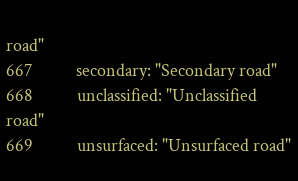road"
667           secondary: "Secondary road"
668           unclassified: "Unclassified road"
669           unsurfaced: "Unsurfaced road"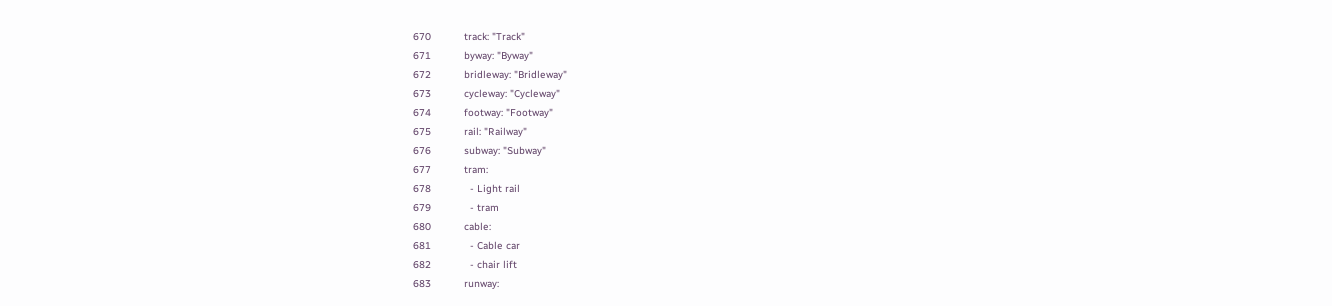670           track: "Track"
671           byway: "Byway"
672           bridleway: "Bridleway"
673           cycleway: "Cycleway"
674           footway: "Footway"
675           rail: "Railway"
676           subway: "Subway"
677           tram:
678             - Light rail
679             - tram
680           cable:
681             - Cable car
682             - chair lift
683           runway: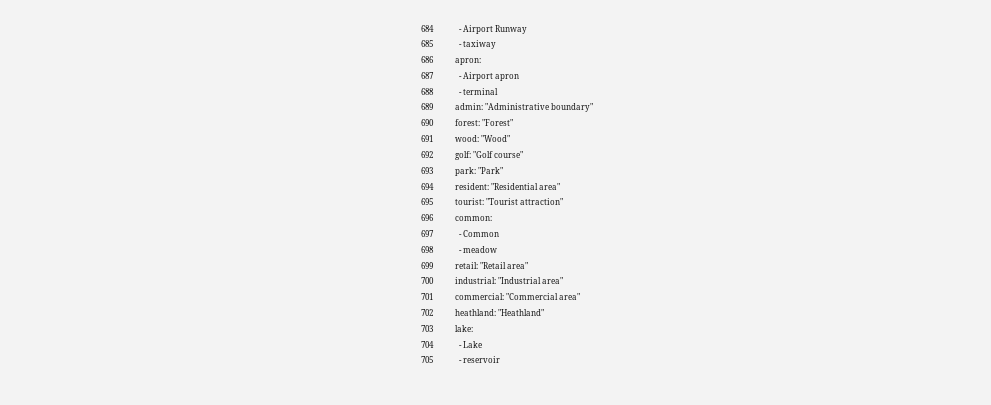684             - Airport Runway
685             - taxiway
686           apron:
687             - Airport apron
688             - terminal
689           admin: "Administrative boundary"
690           forest: "Forest"
691           wood: "Wood"
692           golf: "Golf course"
693           park: "Park"
694           resident: "Residential area"
695           tourist: "Tourist attraction"
696           common:
697             - Common
698             - meadow
699           retail: "Retail area"
700           industrial: "Industrial area"
701           commercial: "Commercial area"
702           heathland: "Heathland"
703           lake:
704             - Lake
705             - reservoir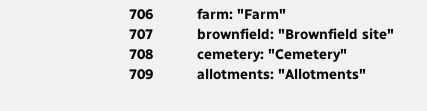706           farm: "Farm"
707           brownfield: "Brownfield site"
708           cemetery: "Cemetery"
709           allotments: "Allotments"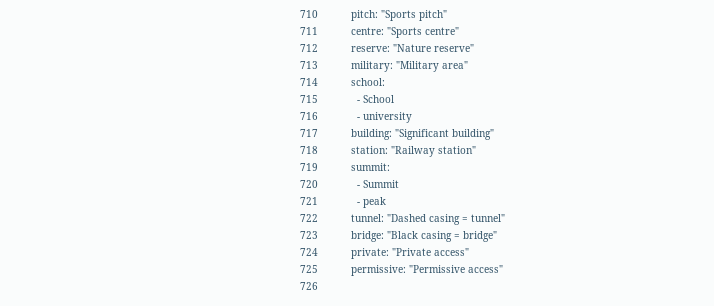710           pitch: "Sports pitch"
711           centre: "Sports centre"
712           reserve: "Nature reserve"
713           military: "Military area"
714           school:
715             - School
716             - university
717           building: "Significant building"
718           station: "Railway station"
719           summit:
720             - Summit
721             - peak
722           tunnel: "Dashed casing = tunnel"
723           bridge: "Black casing = bridge"
724           private: "Private access"
725           permissive: "Permissive access"
726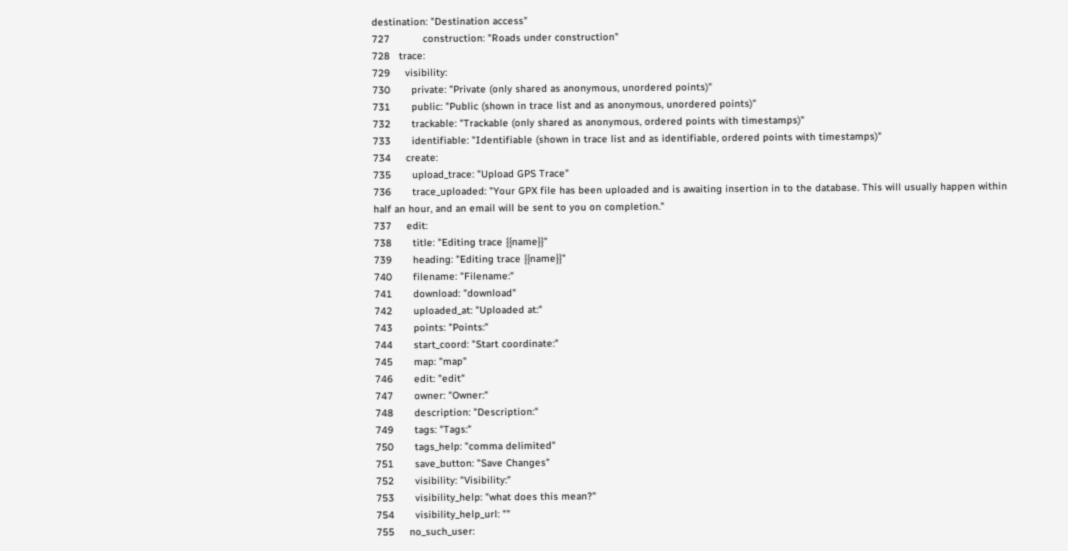destination: "Destination access"
727           construction: "Roads under construction"
728   trace:
729     visibility:
730       private: "Private (only shared as anonymous, unordered points)"
731       public: "Public (shown in trace list and as anonymous, unordered points)"
732       trackable: "Trackable (only shared as anonymous, ordered points with timestamps)"
733       identifiable: "Identifiable (shown in trace list and as identifiable, ordered points with timestamps)"
734     create:
735       upload_trace: "Upload GPS Trace"
736       trace_uploaded: "Your GPX file has been uploaded and is awaiting insertion in to the database. This will usually happen within half an hour, and an email will be sent to you on completion."
737     edit:
738       title: "Editing trace {{name}}"
739       heading: "Editing trace {{name}}"
740       filename: "Filename:"
741       download: "download"
742       uploaded_at: "Uploaded at:"
743       points: "Points:"
744       start_coord: "Start coordinate:"
745       map: "map"
746       edit: "edit"
747       owner: "Owner:"
748       description: "Description:"
749       tags: "Tags:"
750       tags_help: "comma delimited"
751       save_button: "Save Changes"
752       visibility: "Visibility:"
753       visibility_help: "what does this mean?"
754       visibility_help_url: ""
755     no_such_user: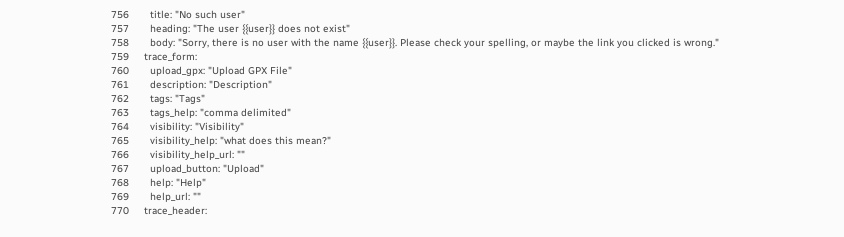756       title: "No such user"
757       heading: "The user {{user}} does not exist"
758       body: "Sorry, there is no user with the name {{user}}. Please check your spelling, or maybe the link you clicked is wrong."
759     trace_form:
760       upload_gpx: "Upload GPX File"
761       description: "Description"
762       tags: "Tags"
763       tags_help: "comma delimited"
764       visibility: "Visibility"
765       visibility_help: "what does this mean?"
766       visibility_help_url: ""
767       upload_button: "Upload"
768       help: "Help"
769       help_url: ""
770     trace_header: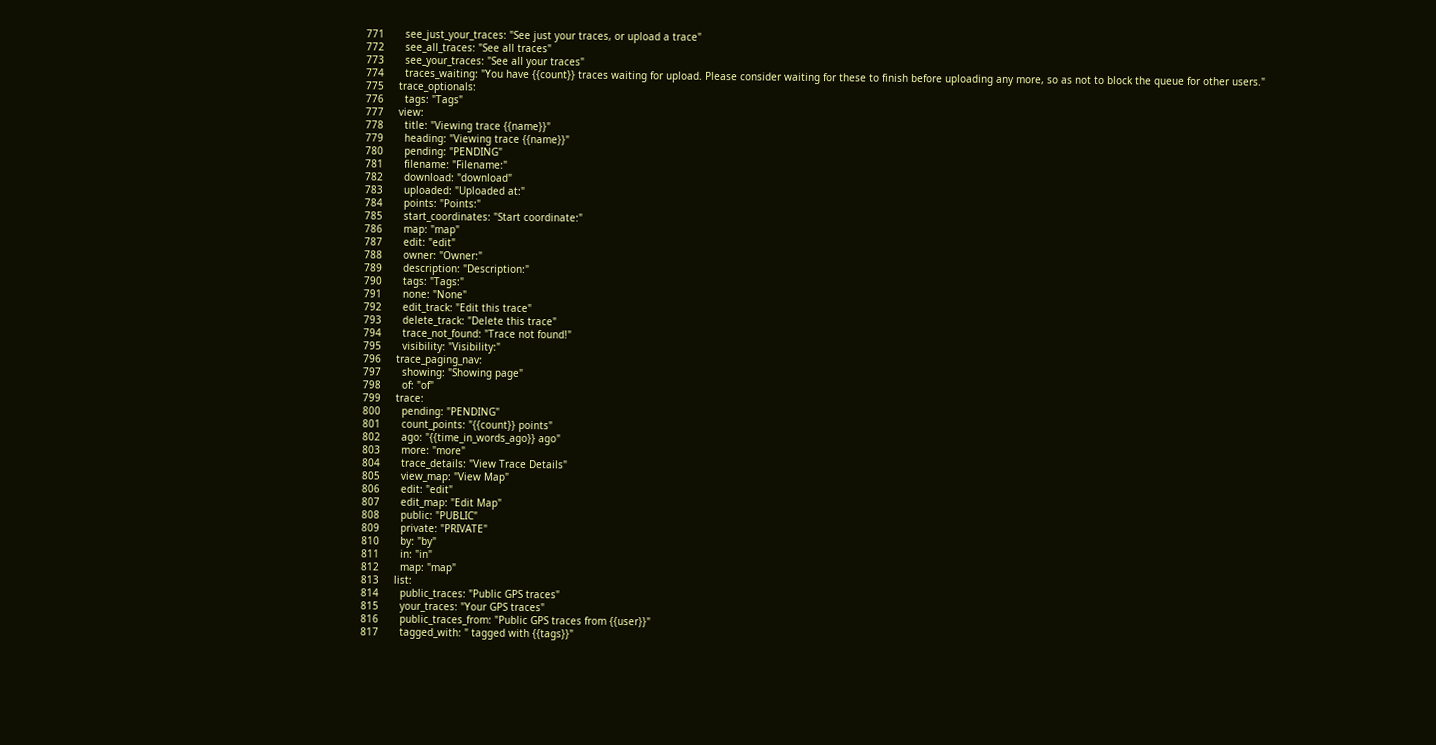771       see_just_your_traces: "See just your traces, or upload a trace"
772       see_all_traces: "See all traces"
773       see_your_traces: "See all your traces"
774       traces_waiting: "You have {{count}} traces waiting for upload. Please consider waiting for these to finish before uploading any more, so as not to block the queue for other users."
775     trace_optionals:
776       tags: "Tags"
777     view:
778       title: "Viewing trace {{name}}"
779       heading: "Viewing trace {{name}}"
780       pending: "PENDING"
781       filename: "Filename:"
782       download: "download"
783       uploaded: "Uploaded at:"
784       points: "Points:"
785       start_coordinates: "Start coordinate:"
786       map: "map"
787       edit: "edit"
788       owner: "Owner:"
789       description: "Description:"
790       tags: "Tags:"
791       none: "None"
792       edit_track: "Edit this trace"
793       delete_track: "Delete this trace"
794       trace_not_found: "Trace not found!"
795       visibility: "Visibility:"
796     trace_paging_nav:
797       showing: "Showing page"
798       of: "of"
799     trace:
800       pending: "PENDING"
801       count_points: "{{count}} points"
802       ago: "{{time_in_words_ago}} ago"
803       more: "more"
804       trace_details: "View Trace Details"
805       view_map: "View Map"
806       edit: "edit"
807       edit_map: "Edit Map"
808       public: "PUBLIC"
809       private: "PRIVATE"
810       by: "by"
811       in: "in"
812       map: "map"
813     list:
814       public_traces: "Public GPS traces"
815       your_traces: "Your GPS traces"
816       public_traces_from: "Public GPS traces from {{user}}"
817       tagged_with: " tagged with {{tags}}"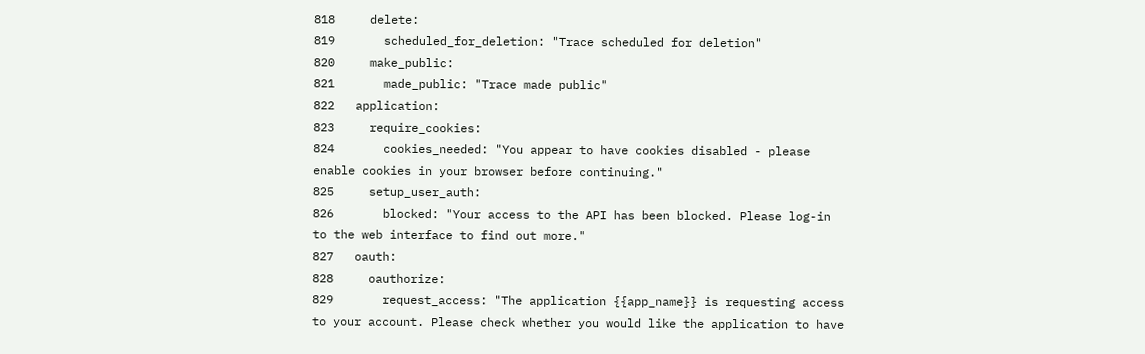818     delete:
819       scheduled_for_deletion: "Trace scheduled for deletion"
820     make_public:
821       made_public: "Trace made public"
822   application:
823     require_cookies:
824       cookies_needed: "You appear to have cookies disabled - please enable cookies in your browser before continuing."
825     setup_user_auth:
826       blocked: "Your access to the API has been blocked. Please log-in to the web interface to find out more."
827   oauth:
828     oauthorize:
829       request_access: "The application {{app_name}} is requesting access to your account. Please check whether you would like the application to have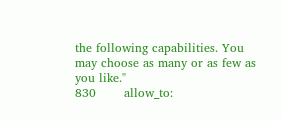the following capabilities. You may choose as many or as few as you like."
830       allow_to: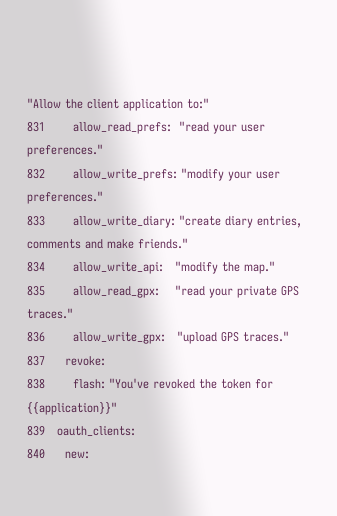"Allow the client application to:"
831       allow_read_prefs:  "read your user preferences."
832       allow_write_prefs: "modify your user preferences."
833       allow_write_diary: "create diary entries, comments and make friends."
834       allow_write_api:   "modify the map."
835       allow_read_gpx:    "read your private GPS traces."
836       allow_write_gpx:   "upload GPS traces."
837     revoke:
838       flash: "You've revoked the token for {{application}}"
839   oauth_clients:
840     new: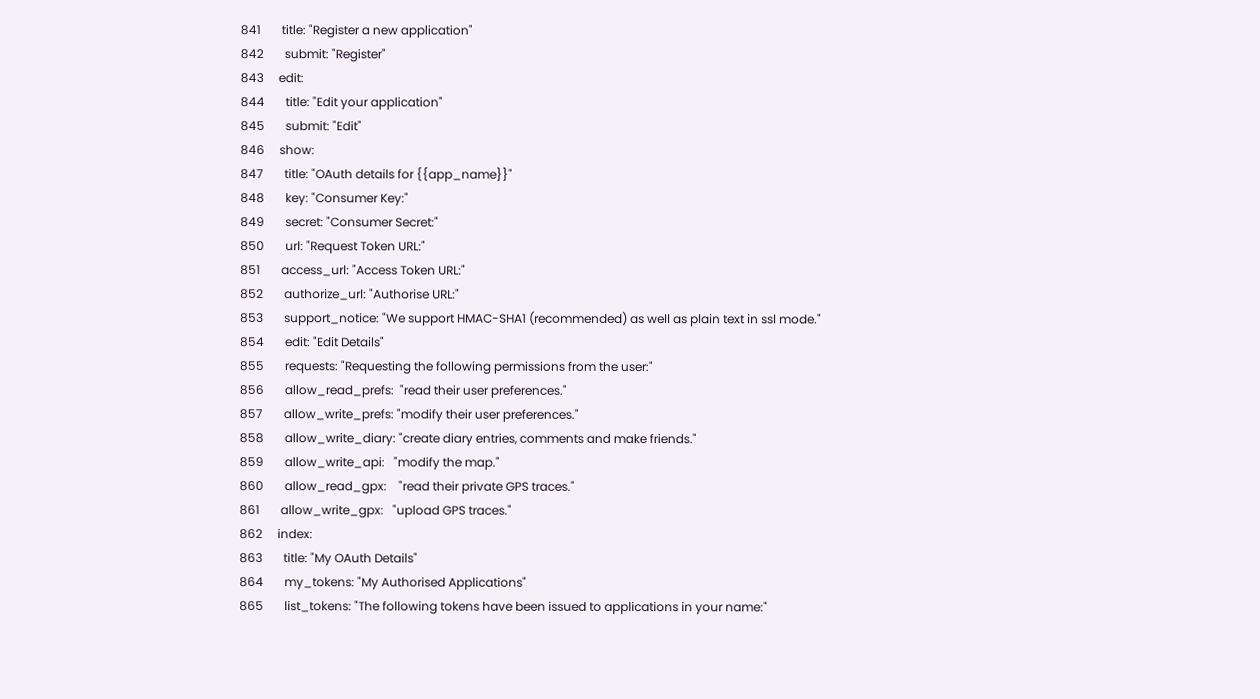841       title: "Register a new application"
842       submit: "Register"
843     edit:
844       title: "Edit your application"
845       submit: "Edit"
846     show:
847       title: "OAuth details for {{app_name}}"
848       key: "Consumer Key:"
849       secret: "Consumer Secret:"
850       url: "Request Token URL:"
851       access_url: "Access Token URL:"
852       authorize_url: "Authorise URL:"
853       support_notice: "We support HMAC-SHA1 (recommended) as well as plain text in ssl mode."
854       edit: "Edit Details"
855       requests: "Requesting the following permissions from the user:"
856       allow_read_prefs:  "read their user preferences."
857       allow_write_prefs: "modify their user preferences."
858       allow_write_diary: "create diary entries, comments and make friends."
859       allow_write_api:   "modify the map."
860       allow_read_gpx:    "read their private GPS traces."
861       allow_write_gpx:   "upload GPS traces."
862     index:
863       title: "My OAuth Details"
864       my_tokens: "My Authorised Applications"
865       list_tokens: "The following tokens have been issued to applications in your name:"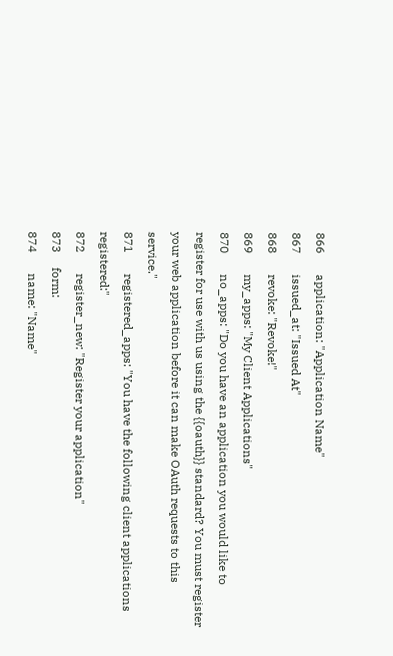866       application: "Application Name"
867       issued_at: "Issued At"
868       revoke: "Revoke!"
869       my_apps: "My Client Applications"
870       no_apps: "Do you have an application you would like to register for use with us using the {{oauth}} standard? You must register your web application before it can make OAuth requests to this service."
871       registered_apps: "You have the following client applications registered:"
872       register_new: "Register your application"
873     form:
874       name: "Name"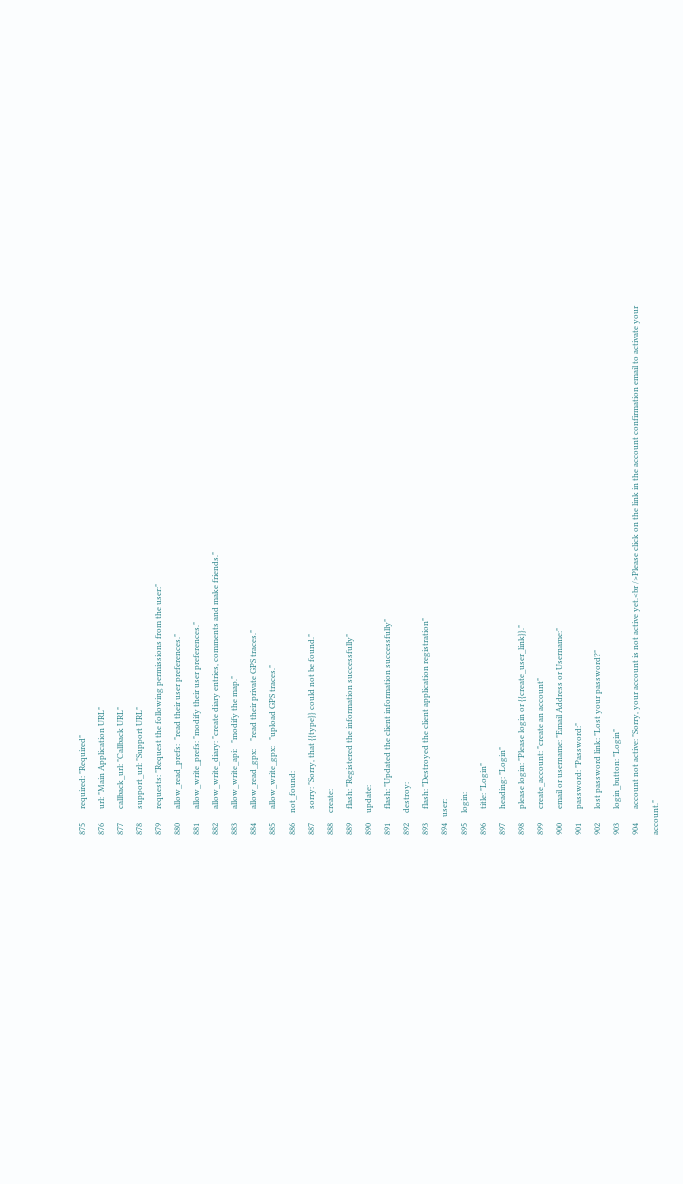875       required: "Required"
876       url: "Main Application URL"
877       callback_url: "Callback URL"
878       support_url: "Support URL"
879       requests: "Request the following permissions from the user:"
880       allow_read_prefs:  "read their user preferences."
881       allow_write_prefs: "modify their user preferences."
882       allow_write_diary: "create diary entries, comments and make friends."
883       allow_write_api:   "modify the map."
884       allow_read_gpx:    "read their private GPS traces."
885       allow_write_gpx:   "upload GPS traces."
886     not_found:
887       sorry: "Sorry, that {{type}} could not be found."
888     create:
889       flash: "Registered the information successfully"
890     update:
891       flash: "Updated the client information successfully"
892     destroy:
893       flash: "Destroyed the client application registration"
894   user:
895     login:
896       title: "Login"
897       heading: "Login"
898       please login: "Please login or {{create_user_link}}."
899       create_account: "create an account"
900       email or username: "Email Address or Username:"
901       password: "Password:"
902       lost password link: "Lost your password?"
903       login_button: "Login"
904       account not active: "Sorry, your account is not active yet.<br />Please click on the link in the account confirmation email to activate your account."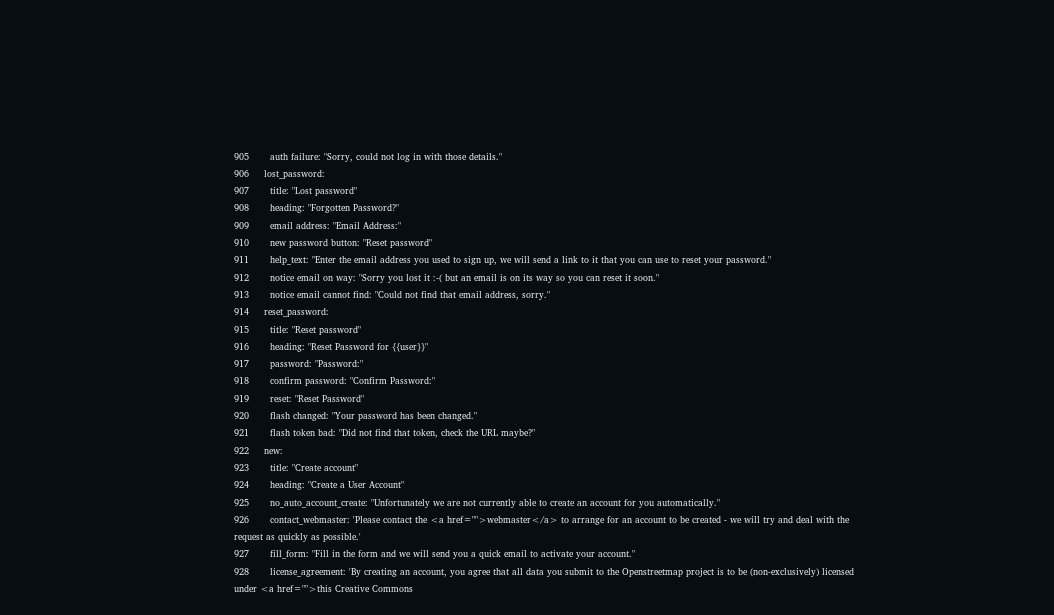905       auth failure: "Sorry, could not log in with those details."
906     lost_password:
907       title: "Lost password"
908       heading: "Forgotten Password?"
909       email address: "Email Address:"
910       new password button: "Reset password"
911       help_text: "Enter the email address you used to sign up, we will send a link to it that you can use to reset your password."
912       notice email on way: "Sorry you lost it :-( but an email is on its way so you can reset it soon."
913       notice email cannot find: "Could not find that email address, sorry."
914     reset_password:
915       title: "Reset password"
916       heading: "Reset Password for {{user}}"
917       password: "Password:"
918       confirm password: "Confirm Password:"
919       reset: "Reset Password"
920       flash changed: "Your password has been changed."
921       flash token bad: "Did not find that token, check the URL maybe?"
922     new:
923       title: "Create account"
924       heading: "Create a User Account"
925       no_auto_account_create: "Unfortunately we are not currently able to create an account for you automatically."
926       contact_webmaster: 'Please contact the <a href="">webmaster</a> to arrange for an account to be created - we will try and deal with the request as quickly as possible.'
927       fill_form: "Fill in the form and we will send you a quick email to activate your account."
928       license_agreement: 'By creating an account, you agree that all data you submit to the Openstreetmap project is to be (non-exclusively) licensed under <a href="">this Creative Commons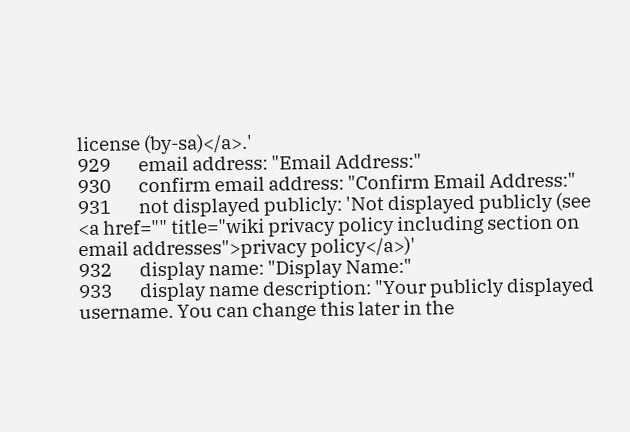license (by-sa)</a>.'
929       email address: "Email Address:"
930       confirm email address: "Confirm Email Address:"
931       not displayed publicly: 'Not displayed publicly (see <a href="" title="wiki privacy policy including section on email addresses">privacy policy</a>)'
932       display name: "Display Name:"
933       display name description: "Your publicly displayed username. You can change this later in the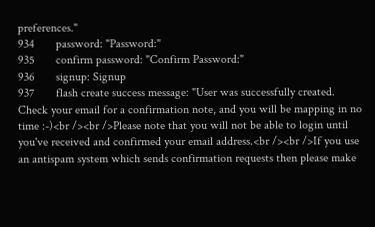preferences."
934       password: "Password:"
935       confirm password: "Confirm Password:"
936       signup: Signup
937       flash create success message: "User was successfully created. Check your email for a confirmation note, and you will be mapping in no time :-)<br /><br />Please note that you will not be able to login until you've received and confirmed your email address.<br /><br />If you use an antispam system which sends confirmation requests then please make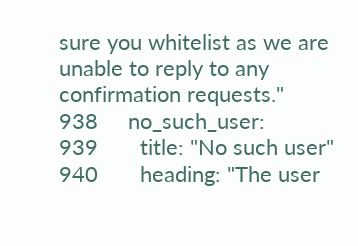sure you whitelist as we are unable to reply to any confirmation requests."
938     no_such_user:
939       title: "No such user"
940       heading: "The user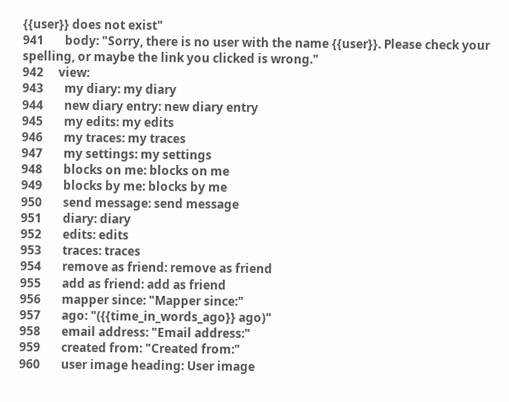{{user}} does not exist"
941       body: "Sorry, there is no user with the name {{user}}. Please check your spelling, or maybe the link you clicked is wrong."
942     view:
943       my diary: my diary
944       new diary entry: new diary entry
945       my edits: my edits
946       my traces: my traces
947       my settings: my settings
948       blocks on me: blocks on me
949       blocks by me: blocks by me
950       send message: send message
951       diary: diary
952       edits: edits
953       traces: traces
954       remove as friend: remove as friend
955       add as friend: add as friend
956       mapper since: "Mapper since:"
957       ago: "({{time_in_words_ago}} ago)"
958       email address: "Email address:"
959       created from: "Created from:"
960       user image heading: User image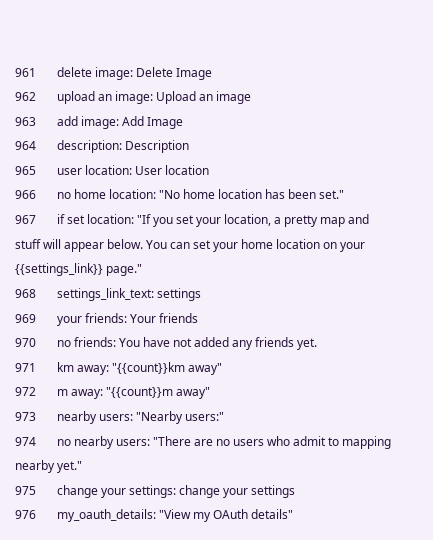961       delete image: Delete Image
962       upload an image: Upload an image
963       add image: Add Image
964       description: Description
965       user location: User location
966       no home location: "No home location has been set."
967       if set location: "If you set your location, a pretty map and stuff will appear below. You can set your home location on your {{settings_link}} page."
968       settings_link_text: settings
969       your friends: Your friends
970       no friends: You have not added any friends yet.
971       km away: "{{count}}km away"
972       m away: "{{count}}m away"
973       nearby users: "Nearby users:"
974       no nearby users: "There are no users who admit to mapping nearby yet."
975       change your settings: change your settings
976       my_oauth_details: "View my OAuth details"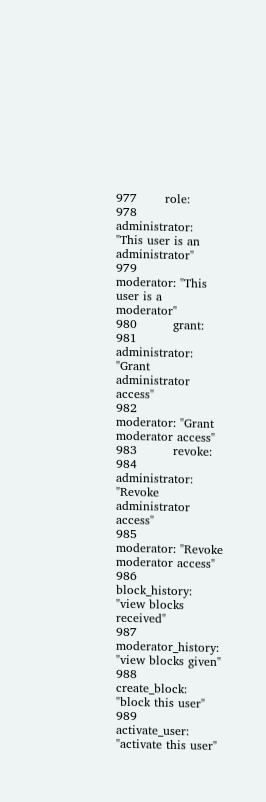977       role:
978         administrator: "This user is an administrator"
979         moderator: "This user is a moderator"
980         grant:
981           administrator: "Grant administrator access"
982           moderator: "Grant moderator access"
983         revoke:
984           administrator: "Revoke administrator access"
985           moderator: "Revoke moderator access"
986       block_history: "view blocks received"
987       moderator_history: "view blocks given"
988       create_block: "block this user"
989       activate_user: "activate this user"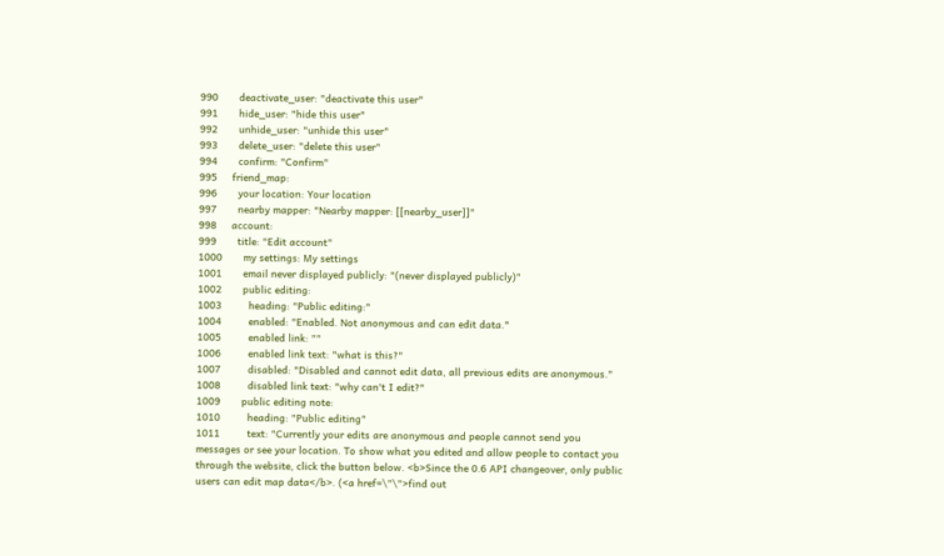990       deactivate_user: "deactivate this user"
991       hide_user: "hide this user"
992       unhide_user: "unhide this user"
993       delete_user: "delete this user"
994       confirm: "Confirm"
995     friend_map:
996       your location: Your location
997       nearby mapper: "Nearby mapper: [[nearby_user]]"
998     account:
999       title: "Edit account"
1000       my settings: My settings
1001       email never displayed publicly: "(never displayed publicly)"
1002       public editing:
1003         heading: "Public editing:"
1004         enabled: "Enabled. Not anonymous and can edit data."
1005         enabled link: ""
1006         enabled link text: "what is this?"
1007         disabled: "Disabled and cannot edit data, all previous edits are anonymous."
1008         disabled link text: "why can't I edit?"
1009       public editing note:
1010         heading: "Public editing"
1011         text: "Currently your edits are anonymous and people cannot send you messages or see your location. To show what you edited and allow people to contact you through the website, click the button below. <b>Since the 0.6 API changeover, only public users can edit map data</b>. (<a href=\"\">find out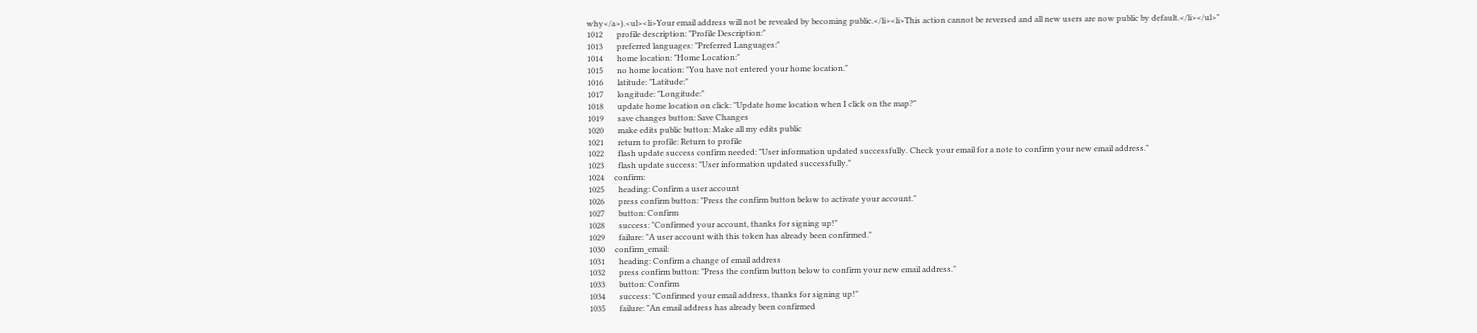why</a>).<ul><li>Your email address will not be revealed by becoming public.</li><li>This action cannot be reversed and all new users are now public by default.</li></ul>"
1012       profile description: "Profile Description:"
1013       preferred languages: "Preferred Languages:"
1014       home location: "Home Location:"
1015       no home location: "You have not entered your home location."
1016       latitude: "Latitude:"
1017       longitude: "Longitude:"
1018       update home location on click: "Update home location when I click on the map?"
1019       save changes button: Save Changes
1020       make edits public button: Make all my edits public
1021       return to profile: Return to profile
1022       flash update success confirm needed: "User information updated successfully. Check your email for a note to confirm your new email address."
1023       flash update success: "User information updated successfully."
1024     confirm:
1025       heading: Confirm a user account
1026       press confirm button: "Press the confirm button below to activate your account."
1027       button: Confirm
1028       success: "Confirmed your account, thanks for signing up!"
1029       failure: "A user account with this token has already been confirmed."
1030     confirm_email:
1031       heading: Confirm a change of email address
1032       press confirm button: "Press the confirm button below to confirm your new email address."
1033       button: Confirm
1034       success: "Confirmed your email address, thanks for signing up!"
1035       failure: "An email address has already been confirmed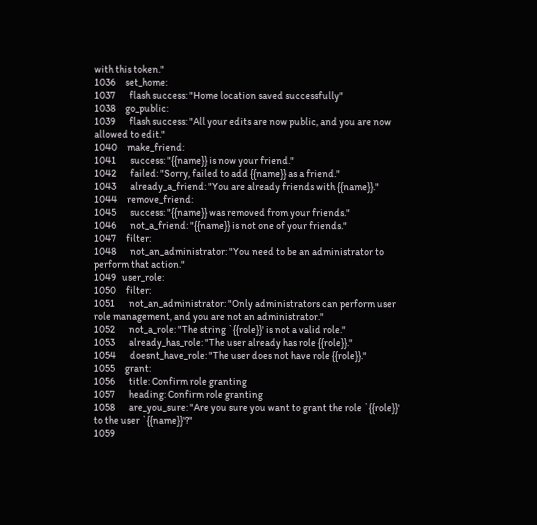with this token."
1036     set_home:
1037       flash success: "Home location saved successfully"
1038     go_public:
1039       flash success: "All your edits are now public, and you are now allowed to edit."
1040     make_friend:
1041       success: "{{name}} is now your friend."
1042       failed: "Sorry, failed to add {{name}} as a friend."
1043       already_a_friend: "You are already friends with {{name}}."
1044     remove_friend:
1045       success: "{{name}} was removed from your friends."
1046       not_a_friend: "{{name}} is not one of your friends."
1047     filter:
1048       not_an_administrator: "You need to be an administrator to perform that action."
1049   user_role:
1050     filter:
1051       not_an_administrator: "Only administrators can perform user role management, and you are not an administrator."
1052       not_a_role: "The string `{{role}}' is not a valid role."
1053       already_has_role: "The user already has role {{role}}."
1054       doesnt_have_role: "The user does not have role {{role}}."
1055     grant:
1056       title: Confirm role granting
1057       heading: Confirm role granting
1058       are_you_sure: "Are you sure you want to grant the role `{{role}}' to the user `{{name}}'?"
1059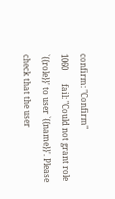confirm: "Confirm"
1060       fail: "Could not grant role `{{role}}' to user `{{name}}'. Please check that the user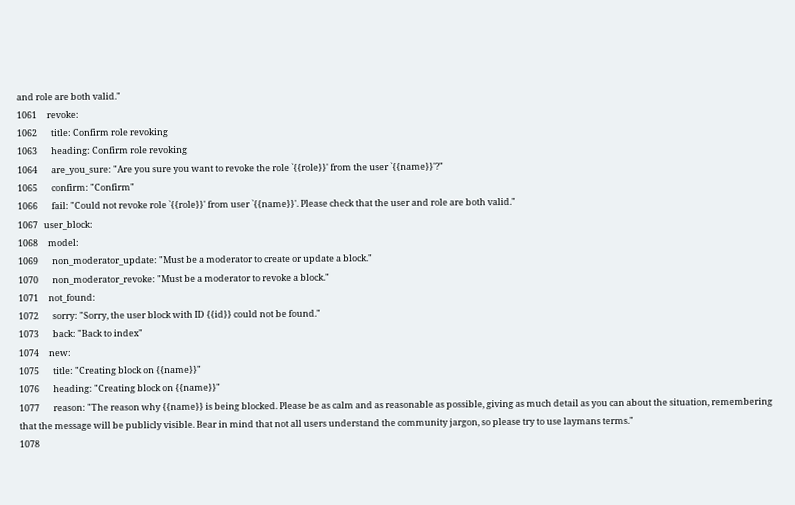and role are both valid."
1061     revoke:
1062       title: Confirm role revoking
1063       heading: Confirm role revoking
1064       are_you_sure: "Are you sure you want to revoke the role `{{role}}' from the user `{{name}}'?"
1065       confirm: "Confirm"
1066       fail: "Could not revoke role `{{role}}' from user `{{name}}'. Please check that the user and role are both valid."
1067   user_block:
1068     model:
1069       non_moderator_update: "Must be a moderator to create or update a block."
1070       non_moderator_revoke: "Must be a moderator to revoke a block."
1071     not_found:
1072       sorry: "Sorry, the user block with ID {{id}} could not be found."
1073       back: "Back to index"
1074     new:
1075       title: "Creating block on {{name}}"
1076       heading: "Creating block on {{name}}"
1077       reason: "The reason why {{name}} is being blocked. Please be as calm and as reasonable as possible, giving as much detail as you can about the situation, remembering that the message will be publicly visible. Bear in mind that not all users understand the community jargon, so please try to use laymans terms."
1078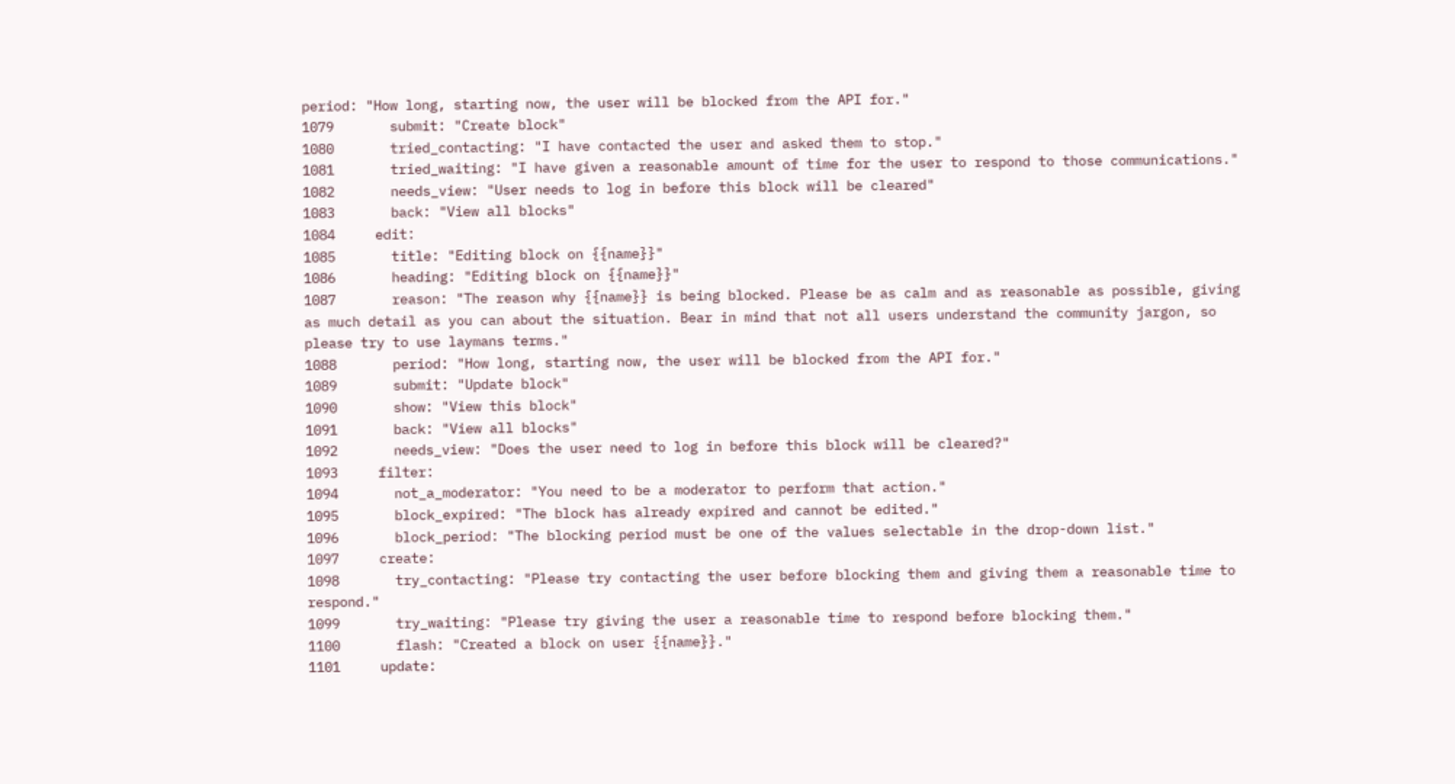period: "How long, starting now, the user will be blocked from the API for."
1079       submit: "Create block"
1080       tried_contacting: "I have contacted the user and asked them to stop."
1081       tried_waiting: "I have given a reasonable amount of time for the user to respond to those communications."
1082       needs_view: "User needs to log in before this block will be cleared"
1083       back: "View all blocks"
1084     edit:
1085       title: "Editing block on {{name}}"
1086       heading: "Editing block on {{name}}"
1087       reason: "The reason why {{name}} is being blocked. Please be as calm and as reasonable as possible, giving as much detail as you can about the situation. Bear in mind that not all users understand the community jargon, so please try to use laymans terms."
1088       period: "How long, starting now, the user will be blocked from the API for."
1089       submit: "Update block"
1090       show: "View this block"
1091       back: "View all blocks"
1092       needs_view: "Does the user need to log in before this block will be cleared?"
1093     filter:
1094       not_a_moderator: "You need to be a moderator to perform that action."
1095       block_expired: "The block has already expired and cannot be edited."
1096       block_period: "The blocking period must be one of the values selectable in the drop-down list."
1097     create:
1098       try_contacting: "Please try contacting the user before blocking them and giving them a reasonable time to respond."
1099       try_waiting: "Please try giving the user a reasonable time to respond before blocking them."
1100       flash: "Created a block on user {{name}}."
1101     update: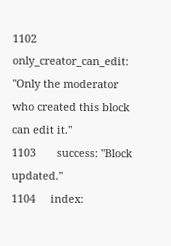1102       only_creator_can_edit: "Only the moderator who created this block can edit it."
1103       success: "Block updated."
1104     index: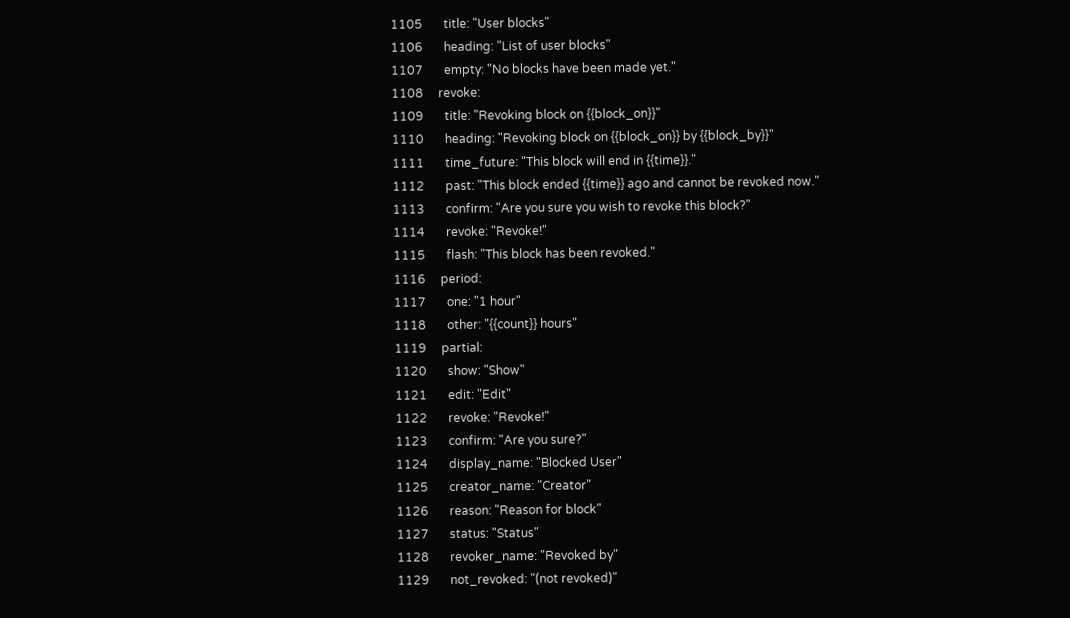1105       title: "User blocks"
1106       heading: "List of user blocks"
1107       empty: "No blocks have been made yet."
1108     revoke:
1109       title: "Revoking block on {{block_on}}"
1110       heading: "Revoking block on {{block_on}} by {{block_by}}"
1111       time_future: "This block will end in {{time}}."
1112       past: "This block ended {{time}} ago and cannot be revoked now."
1113       confirm: "Are you sure you wish to revoke this block?"
1114       revoke: "Revoke!"
1115       flash: "This block has been revoked."
1116     period:
1117       one: "1 hour"
1118       other: "{{count}} hours"
1119     partial:
1120       show: "Show"
1121       edit: "Edit"
1122       revoke: "Revoke!"
1123       confirm: "Are you sure?"
1124       display_name: "Blocked User"
1125       creator_name: "Creator"
1126       reason: "Reason for block"
1127       status: "Status"
1128       revoker_name: "Revoked by"
1129       not_revoked: "(not revoked)"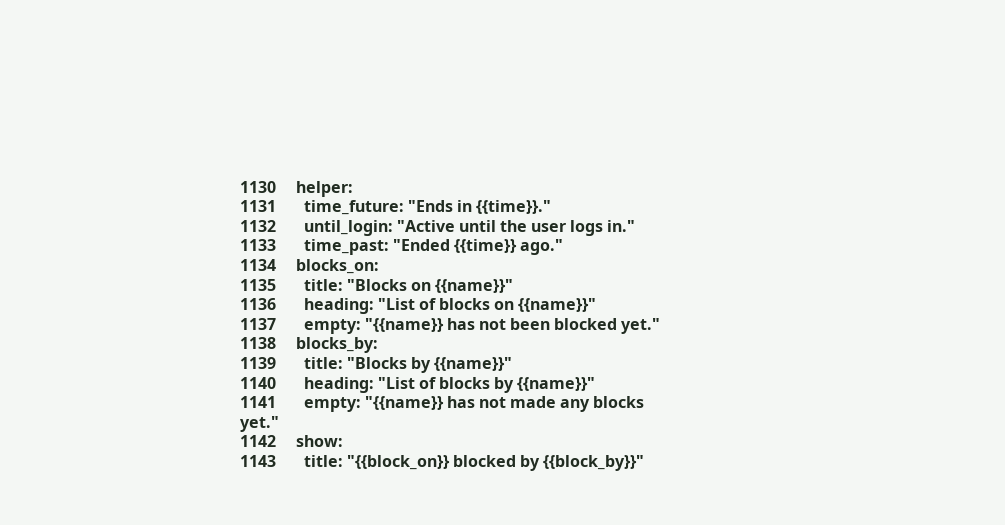1130     helper:
1131       time_future: "Ends in {{time}}."
1132       until_login: "Active until the user logs in."
1133       time_past: "Ended {{time}} ago."
1134     blocks_on:
1135       title: "Blocks on {{name}}"
1136       heading: "List of blocks on {{name}}"
1137       empty: "{{name}} has not been blocked yet."
1138     blocks_by:
1139       title: "Blocks by {{name}}"
1140       heading: "List of blocks by {{name}}"
1141       empty: "{{name}} has not made any blocks yet."
1142     show:
1143       title: "{{block_on}} blocked by {{block_by}}"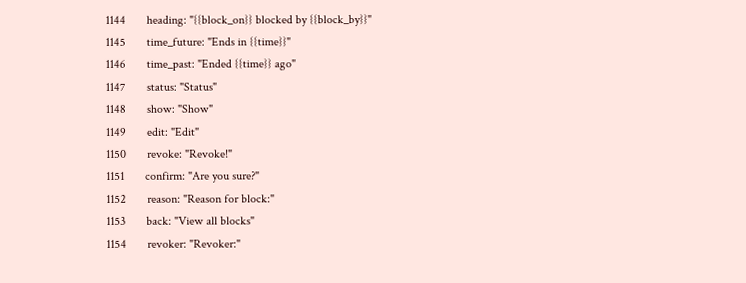1144       heading: "{{block_on}} blocked by {{block_by}}"
1145       time_future: "Ends in {{time}}"
1146       time_past: "Ended {{time}} ago"
1147       status: "Status"
1148       show: "Show"
1149       edit: "Edit"
1150       revoke: "Revoke!"
1151       confirm: "Are you sure?"
1152       reason: "Reason for block:"
1153       back: "View all blocks"
1154       revoker: "Revoker:"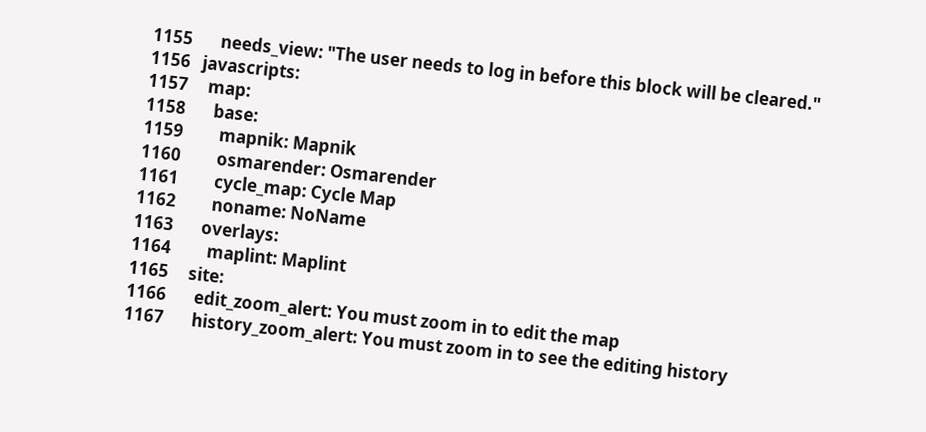1155       needs_view: "The user needs to log in before this block will be cleared."
1156   javascripts:
1157     map:
1158       base:
1159         mapnik: Mapnik
1160         osmarender: Osmarender
1161         cycle_map: Cycle Map
1162         noname: NoName
1163       overlays:
1164         maplint: Maplint
1165     site:
1166       edit_zoom_alert: You must zoom in to edit the map
1167       history_zoom_alert: You must zoom in to see the editing history